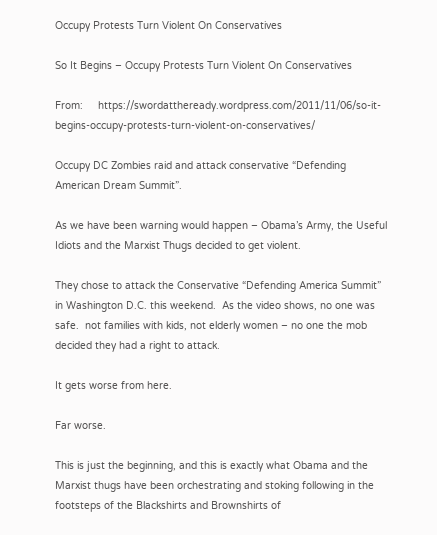Occupy Protests Turn Violent On Conservatives

So It Begins – Occupy Protests Turn Violent On Conservatives

From:     https://swordattheready.wordpress.com/2011/11/06/so-it-begins-occupy-protests-turn-violent-on-conservatives/

Occupy DC Zombies raid and attack conservative “Defending American Dream Summit”.

As we have been warning would happen – Obama’s Army, the Useful Idiots and the Marxist Thugs decided to get violent.

They chose to attack the Conservative “Defending America Summit” in Washington D.C. this weekend.  As the video shows, no one was safe.  not families with kids, not elderly women – no one the mob decided they had a right to attack.

It gets worse from here.

Far worse.

This is just the beginning, and this is exactly what Obama and the Marxist thugs have been orchestrating and stoking following in the footsteps of the Blackshirts and Brownshirts of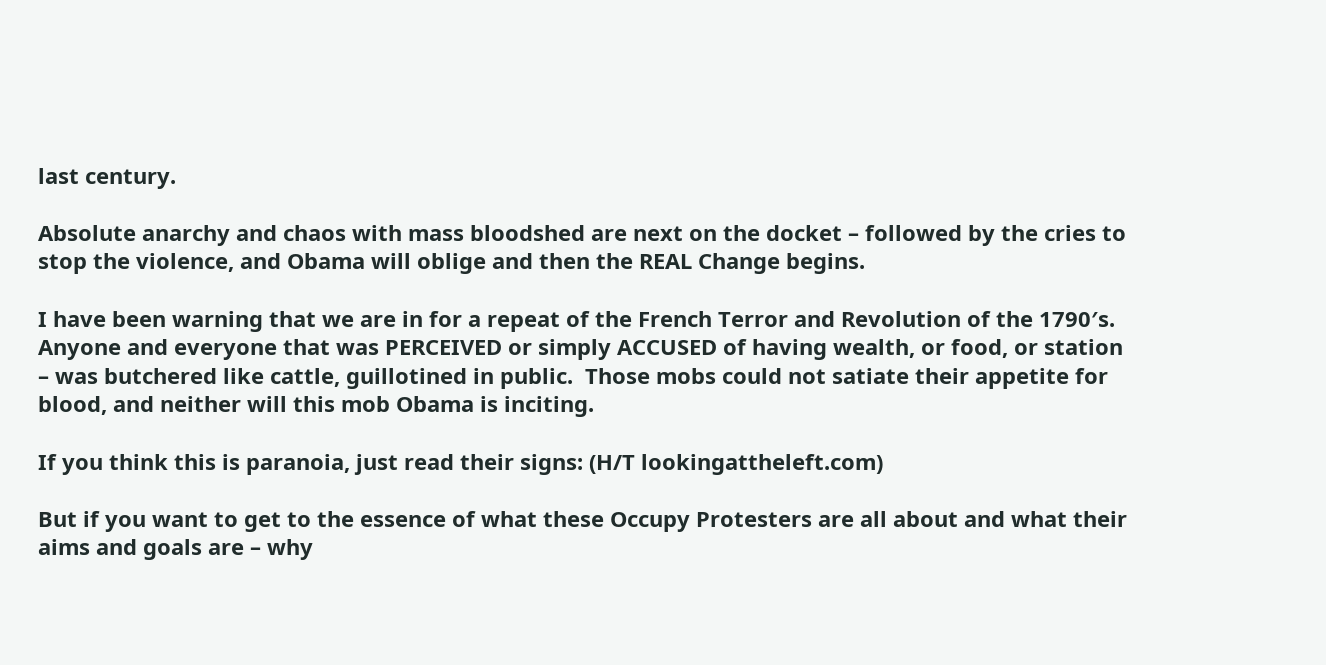last century.

Absolute anarchy and chaos with mass bloodshed are next on the docket – followed by the cries to stop the violence, and Obama will oblige and then the REAL Change begins.

I have been warning that we are in for a repeat of the French Terror and Revolution of the 1790′s.  Anyone and everyone that was PERCEIVED or simply ACCUSED of having wealth, or food, or station – was butchered like cattle, guillotined in public.  Those mobs could not satiate their appetite for blood, and neither will this mob Obama is inciting.

If you think this is paranoia, just read their signs: (H/T lookingattheleft.com)

But if you want to get to the essence of what these Occupy Protesters are all about and what their aims and goals are – why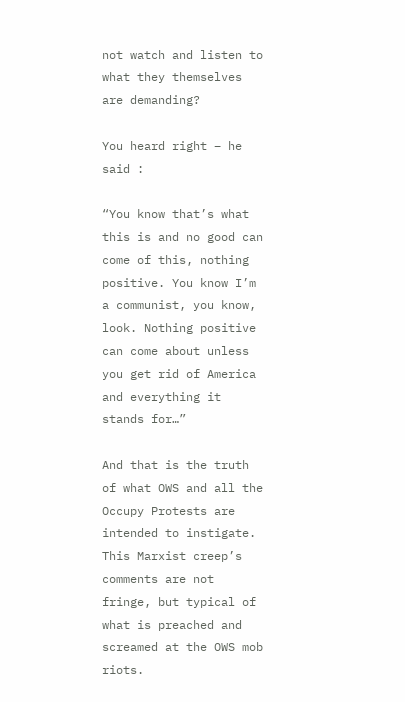not watch and listen to what they themselves are demanding?

You heard right – he said :

“You know that’s what this is and no good can come of this, nothing positive. You know I’m a communist, you know, look. Nothing positive can come about unless you get rid of America and everything it stands for…”

And that is the truth of what OWS and all the Occupy Protests are intended to instigate.  This Marxist creep’s comments are not fringe, but typical of what is preached and screamed at the OWS mob riots.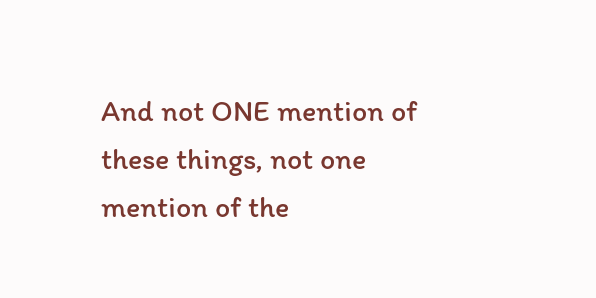And not ONE mention of these things, not one mention of the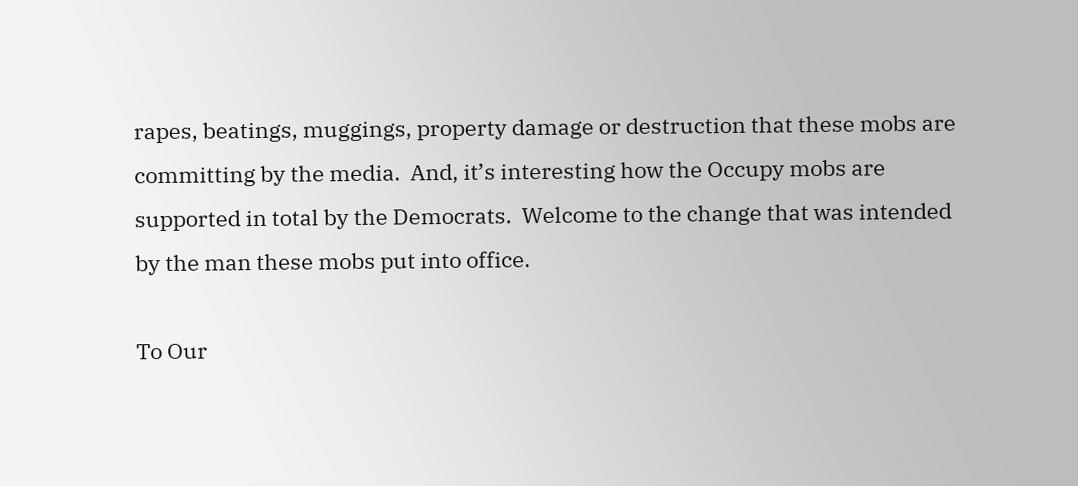rapes, beatings, muggings, property damage or destruction that these mobs are committing by the media.  And, it’s interesting how the Occupy mobs are supported in total by the Democrats.  Welcome to the change that was intended by the man these mobs put into office.

To Our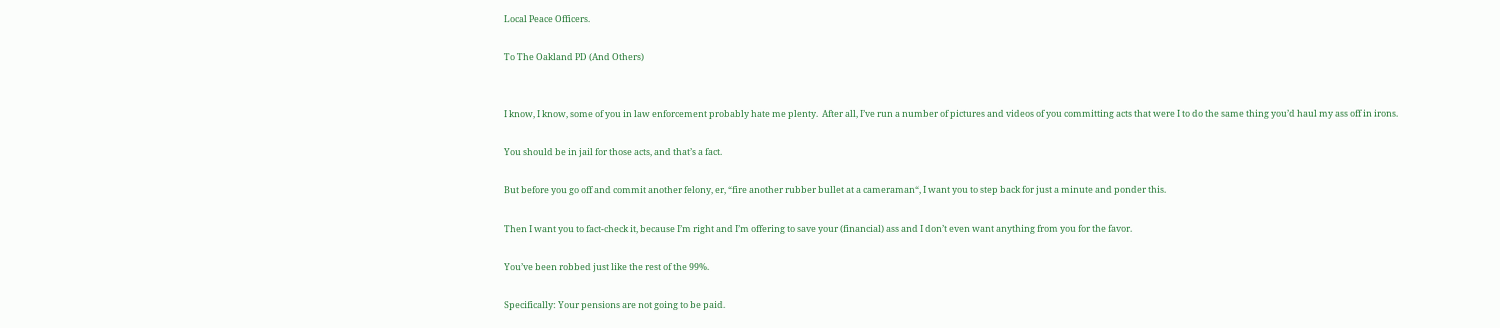Local Peace Officers.

To The Oakland PD (And Others)


I know, I know, some of you in law enforcement probably hate me plenty.  After all, I’ve run a number of pictures and videos of you committing acts that were I to do the same thing you’d haul my ass off in irons.

You should be in jail for those acts, and that’s a fact.

But before you go off and commit another felony, er, “fire another rubber bullet at a cameraman“, I want you to step back for just a minute and ponder this.

Then I want you to fact-check it, because I’m right and I’m offering to save your (financial) ass and I don’t even want anything from you for the favor.

You’ve been robbed just like the rest of the 99%.

Specifically: Your pensions are not going to be paid.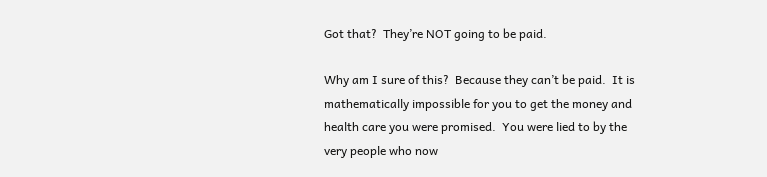Got that?  They’re NOT going to be paid.

Why am I sure of this?  Because they can’t be paid.  It is mathematically impossible for you to get the money and health care you were promised.  You were lied to by the very people who now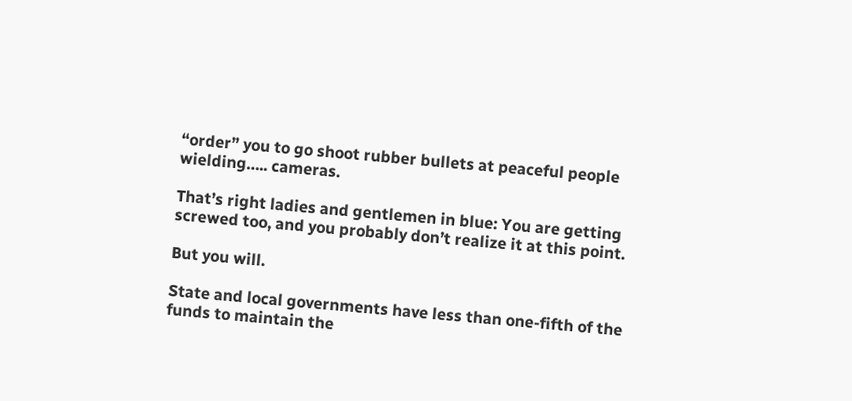“order” you to go shoot rubber bullets at peaceful people wielding….. cameras.

That’s right ladies and gentlemen in blue: You are getting screwed too, and you probably don’t realize it at this point.

But you will.

State and local governments have less than one-fifth of the funds to maintain the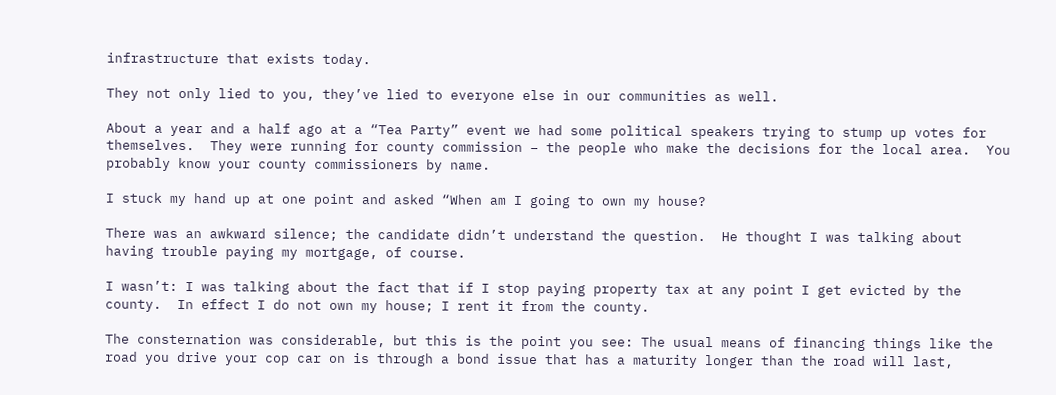infrastructure that exists today.

They not only lied to you, they’ve lied to everyone else in our communities as well.

About a year and a half ago at a “Tea Party” event we had some political speakers trying to stump up votes for themselves.  They were running for county commission – the people who make the decisions for the local area.  You probably know your county commissioners by name.

I stuck my hand up at one point and asked “When am I going to own my house?

There was an awkward silence; the candidate didn’t understand the question.  He thought I was talking about having trouble paying my mortgage, of course.

I wasn’t: I was talking about the fact that if I stop paying property tax at any point I get evicted by the county.  In effect I do not own my house; I rent it from the county.

The consternation was considerable, but this is the point you see: The usual means of financing things like the road you drive your cop car on is through a bond issue that has a maturity longer than the road will last,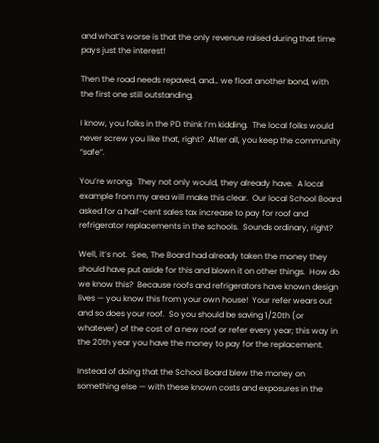and what’s worse is that the only revenue raised during that time pays just the interest!

Then the road needs repaved, and… we float another bond, with the first one still outstanding.

I know, you folks in the PD think I’m kidding.  The local folks would never screw you like that, right?  After all, you keep the community “safe”.

You’re wrong.  They not only would, they already have.  A local example from my area will make this clear.  Our local School Board asked for a half-cent sales tax increase to pay for roof and refrigerator replacements in the schools.  Sounds ordinary, right?

Well, it’s not.  See, The Board had already taken the money they should have put aside for this and blown it on other things.  How do we know this?  Because roofs and refrigerators have known design lives — you know this from your own house!  Your refer wears out and so does your roof.  So you should be saving 1/20th (or whatever) of the cost of a new roof or refer every year; this way in the 20th year you have the money to pay for the replacement.

Instead of doing that the School Board blew the money on something else — with these known costs and exposures in the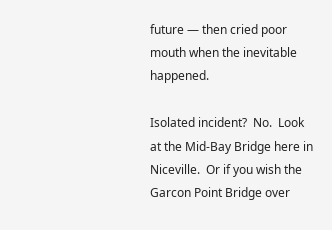future — then cried poor mouth when the inevitable happened.

Isolated incident?  No.  Look at the Mid-Bay Bridge here in Niceville.  Or if you wish the Garcon Point Bridge over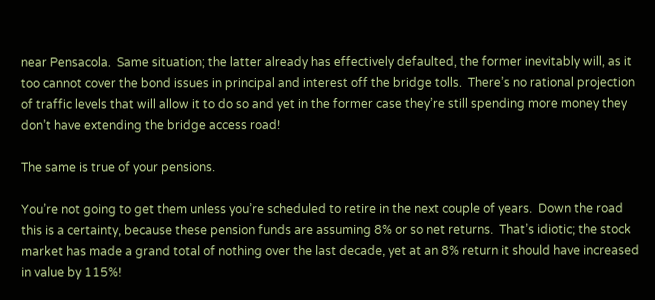near Pensacola.  Same situation; the latter already has effectively defaulted, the former inevitably will, as it too cannot cover the bond issues in principal and interest off the bridge tolls.  There’s no rational projection of traffic levels that will allow it to do so and yet in the former case they’re still spending more money they don’t have extending the bridge access road!

The same is true of your pensions.

You’re not going to get them unless you’re scheduled to retire in the next couple of years.  Down the road this is a certainty, because these pension funds are assuming 8% or so net returns.  That’s idiotic; the stock market has made a grand total of nothing over the last decade, yet at an 8% return it should have increased in value by 115%!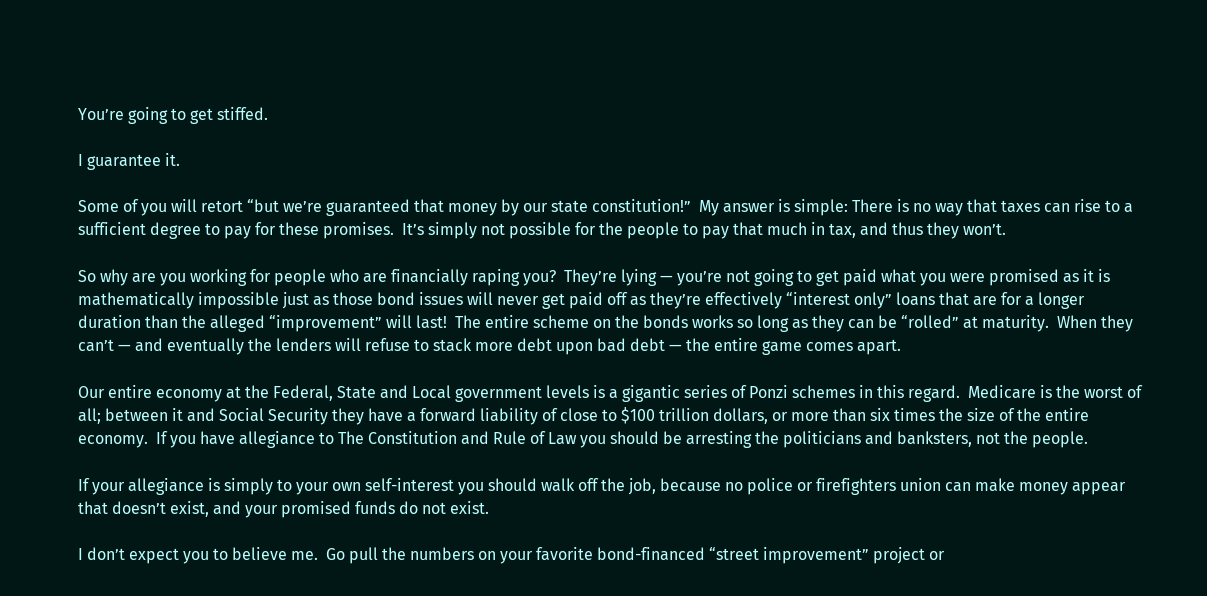You’re going to get stiffed.

I guarantee it.

Some of you will retort “but we’re guaranteed that money by our state constitution!”  My answer is simple: There is no way that taxes can rise to a sufficient degree to pay for these promises.  It’s simply not possible for the people to pay that much in tax, and thus they won’t.

So why are you working for people who are financially raping you?  They’re lying — you’re not going to get paid what you were promised as it is mathematically impossible just as those bond issues will never get paid off as they’re effectively “interest only” loans that are for a longer duration than the alleged “improvement” will last!  The entire scheme on the bonds works so long as they can be “rolled” at maturity.  When they can’t — and eventually the lenders will refuse to stack more debt upon bad debt — the entire game comes apart.

Our entire economy at the Federal, State and Local government levels is a gigantic series of Ponzi schemes in this regard.  Medicare is the worst of all; between it and Social Security they have a forward liability of close to $100 trillion dollars, or more than six times the size of the entire economy.  If you have allegiance to The Constitution and Rule of Law you should be arresting the politicians and banksters, not the people.

If your allegiance is simply to your own self-interest you should walk off the job, because no police or firefighters union can make money appear that doesn’t exist, and your promised funds do not exist.

I don’t expect you to believe me.  Go pull the numbers on your favorite bond-financed “street improvement” project or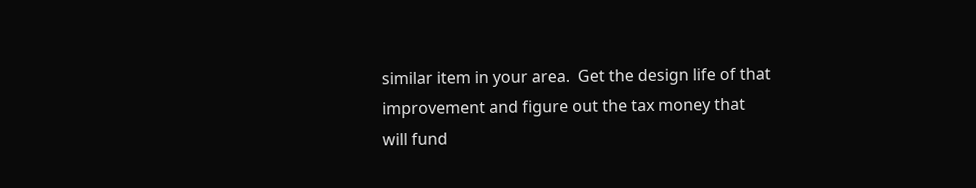similar item in your area.  Get the design life of that improvement and figure out the tax money that will fund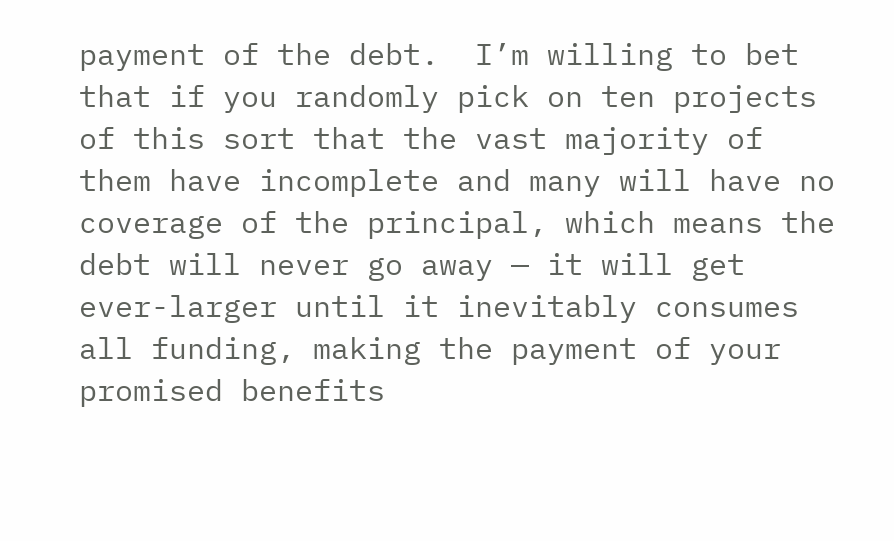payment of the debt.  I’m willing to bet that if you randomly pick on ten projects of this sort that the vast majority of them have incomplete and many will have no coverage of the principal, which means the debt will never go away — it will get ever-larger until it inevitably consumes all funding, making the payment of your promised benefits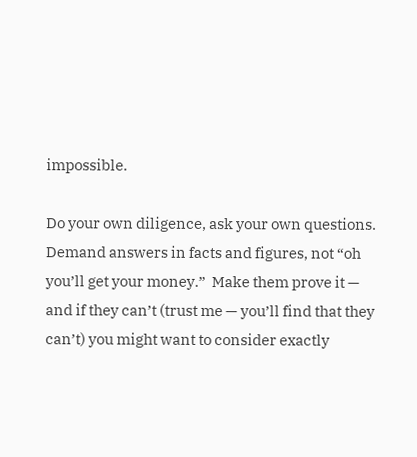impossible.

Do your own diligence, ask your own questions.  Demand answers in facts and figures, not “oh you’ll get your money.”  Make them prove it — and if they can’t (trust me — you’ll find that they can’t) you might want to consider exactly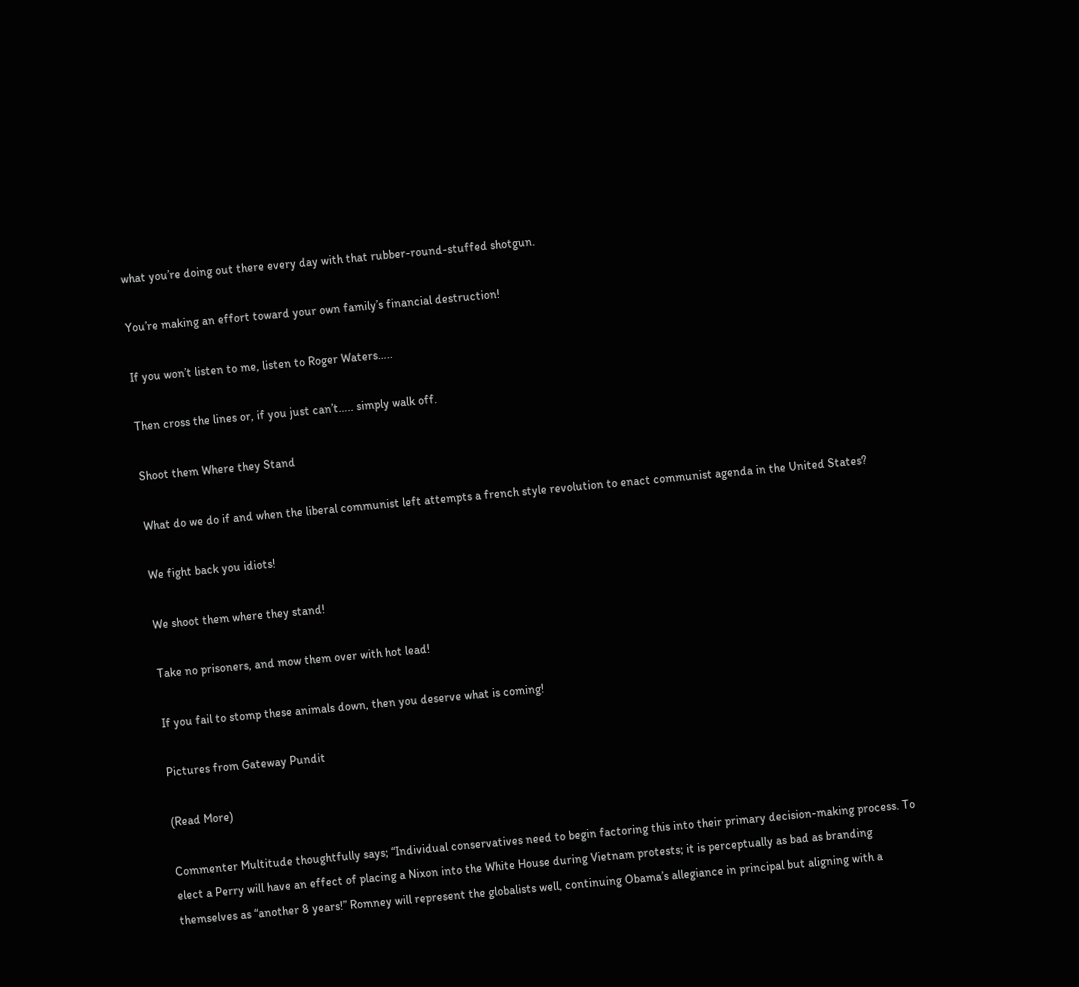what you’re doing out there every day with that rubber-round-stuffed shotgun.

You’re making an effort toward your own family’s financial destruction!

If you won’t listen to me, listen to Roger Waters…..

Then cross the lines or, if you just can’t….. simply walk off.

Shoot them Where they Stand

What do we do if and when the liberal communist left attempts a french style revolution to enact communist agenda in the United States?

We fight back you idiots!

We shoot them where they stand!

Take no prisoners, and mow them over with hot lead!

If you fail to stomp these animals down, then you deserve what is coming!

Pictures from Gateway Pundit

(Read More)

Commenter Multitude thoughtfully says; “Individual conservatives need to begin factoring this into their primary decision-making process. To elect a Perry will have an effect of placing a Nixon into the White House during Vietnam protests; it is perceptually as bad as branding themselves as “another 8 years!” Romney will represent the globalists well, continuing Obama’s allegiance in principal but aligning with a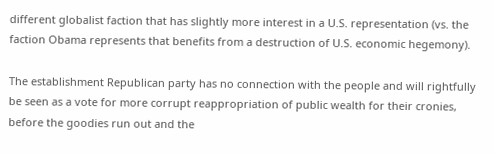different globalist faction that has slightly more interest in a U.S. representation (vs. the faction Obama represents that benefits from a destruction of U.S. economic hegemony).

The establishment Republican party has no connection with the people and will rightfully be seen as a vote for more corrupt reappropriation of public wealth for their cronies, before the goodies run out and the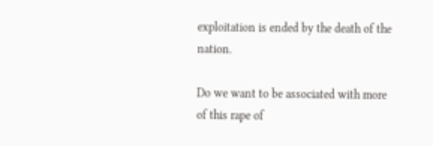exploitation is ended by the death of the nation.

Do we want to be associated with more of this rape of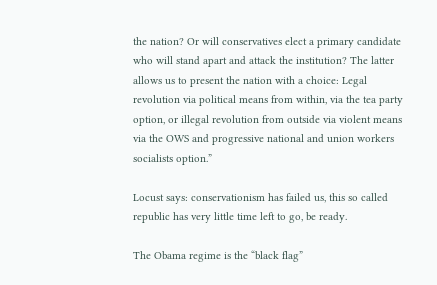the nation? Or will conservatives elect a primary candidate who will stand apart and attack the institution? The latter allows us to present the nation with a choice: Legal revolution via political means from within, via the tea party option, or illegal revolution from outside via violent means via the OWS and progressive national and union workers socialists option.”

Locust says: conservationism has failed us, this so called republic has very little time left to go, be ready.

The Obama regime is the “black flag”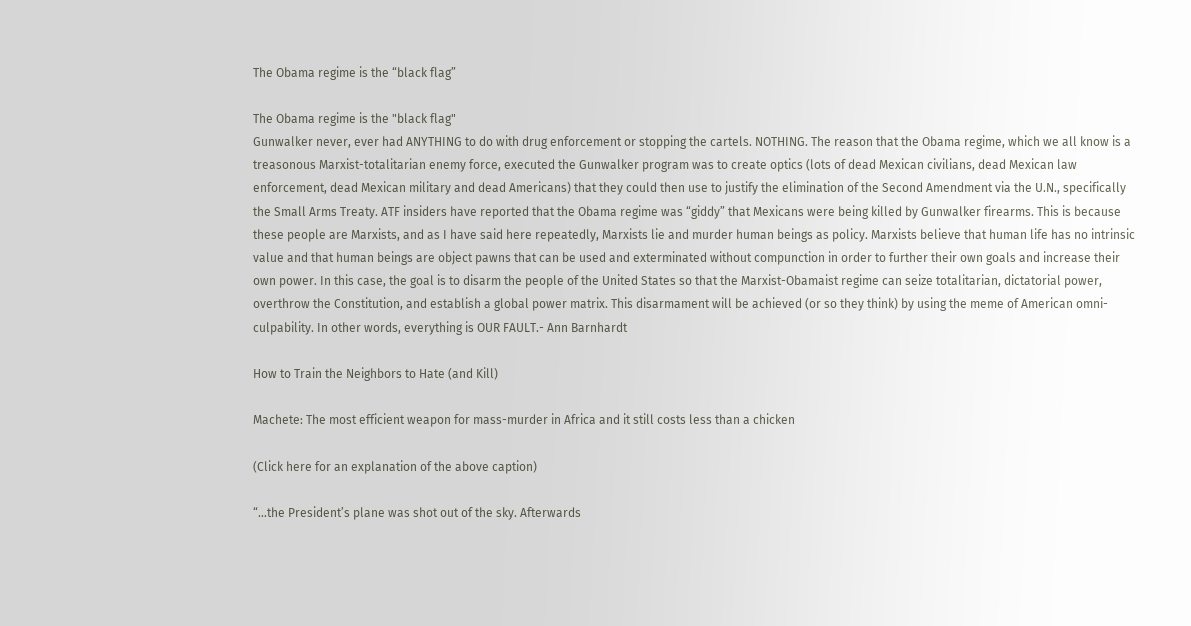The Obama regime is the “black flag”

The Obama regime is the "black flag"
Gunwalker never, ever had ANYTHING to do with drug enforcement or stopping the cartels. NOTHING. The reason that the Obama regime, which we all know is a treasonous Marxist-totalitarian enemy force, executed the Gunwalker program was to create optics (lots of dead Mexican civilians, dead Mexican law enforcement, dead Mexican military and dead Americans) that they could then use to justify the elimination of the Second Amendment via the U.N., specifically the Small Arms Treaty. ATF insiders have reported that the Obama regime was “giddy” that Mexicans were being killed by Gunwalker firearms. This is because these people are Marxists, and as I have said here repeatedly, Marxists lie and murder human beings as policy. Marxists believe that human life has no intrinsic value and that human beings are object pawns that can be used and exterminated without compunction in order to further their own goals and increase their own power. In this case, the goal is to disarm the people of the United States so that the Marxist-Obamaist regime can seize totalitarian, dictatorial power, overthrow the Constitution, and establish a global power matrix. This disarmament will be achieved (or so they think) by using the meme of American omni-culpability. In other words, everything is OUR FAULT.- Ann Barnhardt

How to Train the Neighbors to Hate (and Kill)

Machete: The most efficient weapon for mass-murder in Africa and it still costs less than a chicken

(Click here for an explanation of the above caption)

“…the President’s plane was shot out of the sky. Afterwards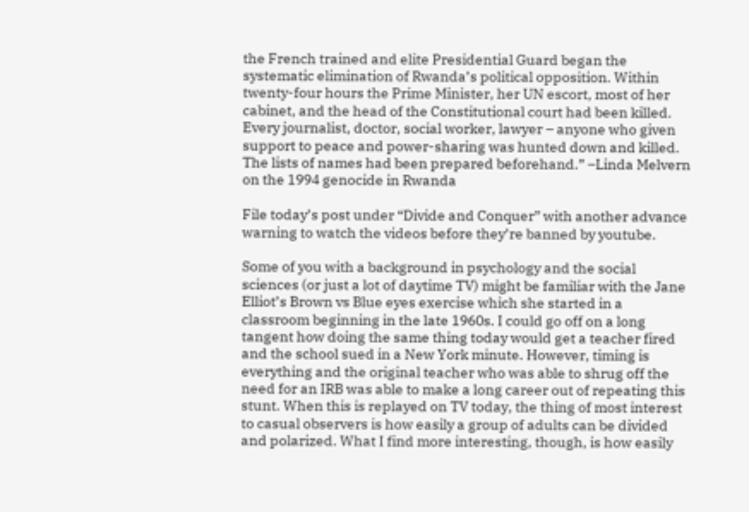the French trained and elite Presidential Guard began the systematic elimination of Rwanda’s political opposition. Within twenty-four hours the Prime Minister, her UN escort, most of her cabinet, and the head of the Constitutional court had been killed. Every journalist, doctor, social worker, lawyer – anyone who given support to peace and power-sharing was hunted down and killed. The lists of names had been prepared beforehand.” –Linda Melvern on the 1994 genocide in Rwanda

File today’s post under “Divide and Conquer” with another advance warning to watch the videos before they’re banned by youtube.

Some of you with a background in psychology and the social sciences (or just a lot of daytime TV) might be familiar with the Jane Elliot’s Brown vs Blue eyes exercise which she started in a classroom beginning in the late 1960s. I could go off on a long tangent how doing the same thing today would get a teacher fired and the school sued in a New York minute. However, timing is everything and the original teacher who was able to shrug off the need for an IRB was able to make a long career out of repeating this stunt. When this is replayed on TV today, the thing of most interest to casual observers is how easily a group of adults can be divided and polarized. What I find more interesting, though, is how easily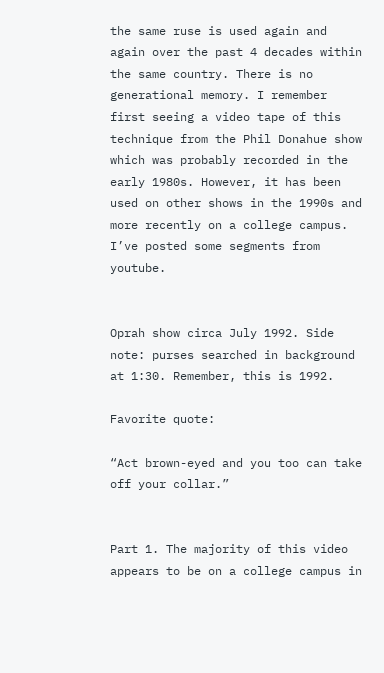the same ruse is used again and again over the past 4 decades within the same country. There is no generational memory. I remember first seeing a video tape of this technique from the Phil Donahue show which was probably recorded in the early 1980s. However, it has been used on other shows in the 1990s and more recently on a college campus. I’ve posted some segments from youtube.


Oprah show circa July 1992. Side note: purses searched in background at 1:30. Remember, this is 1992.

Favorite quote:

“Act brown-eyed and you too can take off your collar.”


Part 1. The majority of this video appears to be on a college campus in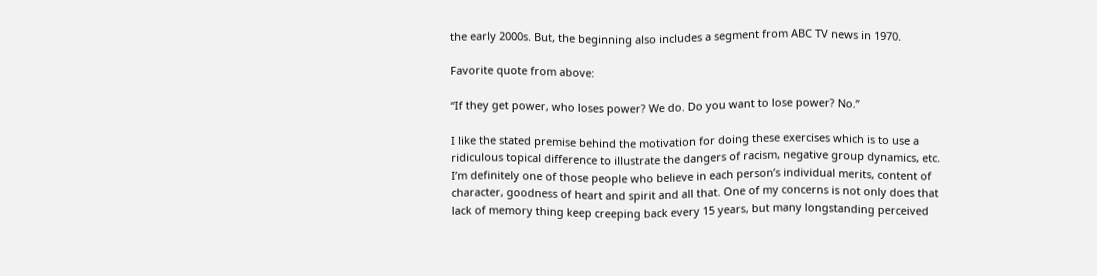the early 2000s. But, the beginning also includes a segment from ABC TV news in 1970.

Favorite quote from above:

“If they get power, who loses power? We do. Do you want to lose power? No.”

I like the stated premise behind the motivation for doing these exercises which is to use a ridiculous topical difference to illustrate the dangers of racism, negative group dynamics, etc. I’m definitely one of those people who believe in each person’s individual merits, content of character, goodness of heart and spirit and all that. One of my concerns is not only does that lack of memory thing keep creeping back every 15 years, but many longstanding perceived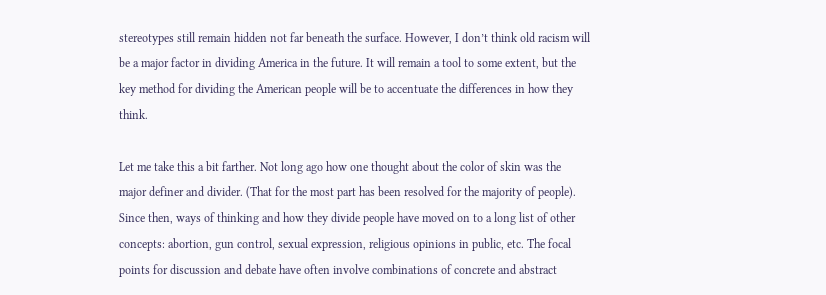stereotypes still remain hidden not far beneath the surface. However, I don’t think old racism will be a major factor in dividing America in the future. It will remain a tool to some extent, but the key method for dividing the American people will be to accentuate the differences in how they think.

Let me take this a bit farther. Not long ago how one thought about the color of skin was the major definer and divider. (That for the most part has been resolved for the majority of people). Since then, ways of thinking and how they divide people have moved on to a long list of other concepts: abortion, gun control, sexual expression, religious opinions in public, etc. The focal points for discussion and debate have often involve combinations of concrete and abstract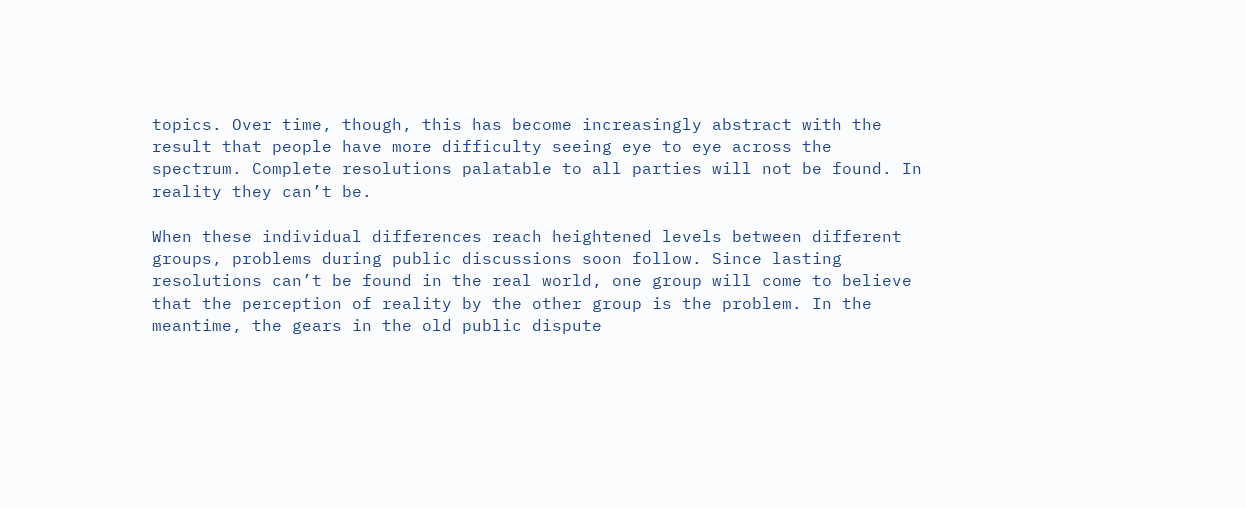topics. Over time, though, this has become increasingly abstract with the result that people have more difficulty seeing eye to eye across the spectrum. Complete resolutions palatable to all parties will not be found. In reality they can’t be.

When these individual differences reach heightened levels between different groups, problems during public discussions soon follow. Since lasting resolutions can’t be found in the real world, one group will come to believe that the perception of reality by the other group is the problem. In the meantime, the gears in the old public dispute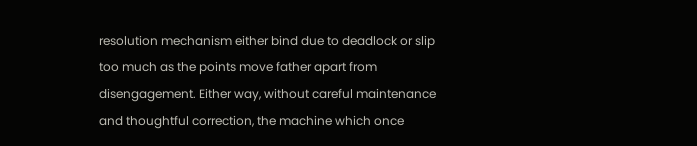resolution mechanism either bind due to deadlock or slip too much as the points move father apart from disengagement. Either way, without careful maintenance and thoughtful correction, the machine which once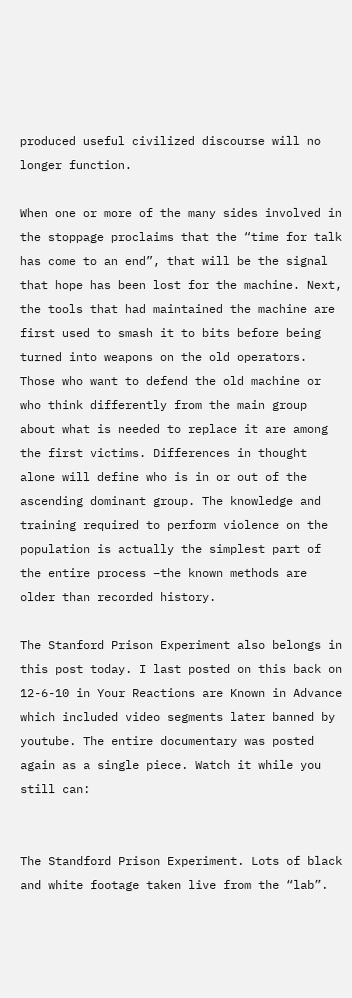produced useful civilized discourse will no longer function.

When one or more of the many sides involved in the stoppage proclaims that the “time for talk has come to an end”, that will be the signal that hope has been lost for the machine. Next, the tools that had maintained the machine are first used to smash it to bits before being turned into weapons on the old operators. Those who want to defend the old machine or who think differently from the main group about what is needed to replace it are among the first victims. Differences in thought alone will define who is in or out of the ascending dominant group. The knowledge and training required to perform violence on the population is actually the simplest part of the entire process –the known methods are older than recorded history.

The Stanford Prison Experiment also belongs in this post today. I last posted on this back on 12-6-10 in Your Reactions are Known in Advance which included video segments later banned by youtube. The entire documentary was posted again as a single piece. Watch it while you still can:


The Standford Prison Experiment. Lots of black and white footage taken live from the “lab”.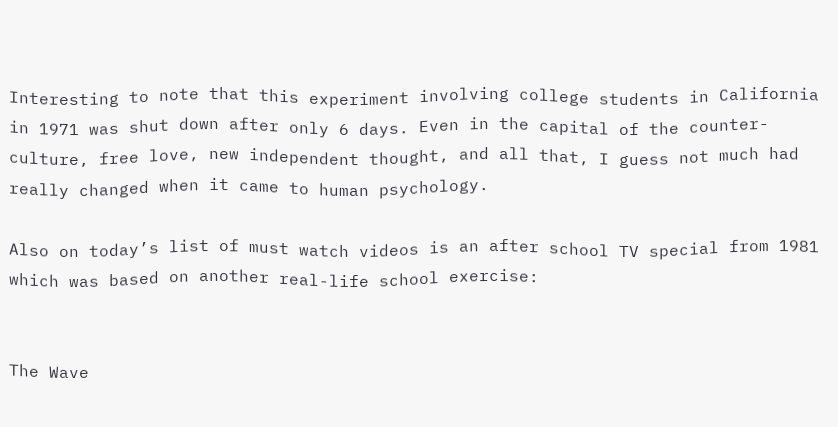Interesting to note that this experiment involving college students in California in 1971 was shut down after only 6 days. Even in the capital of the counter-culture, free love, new independent thought, and all that, I guess not much had really changed when it came to human psychology.

Also on today’s list of must watch videos is an after school TV special from 1981 which was based on another real-life school exercise:


The Wave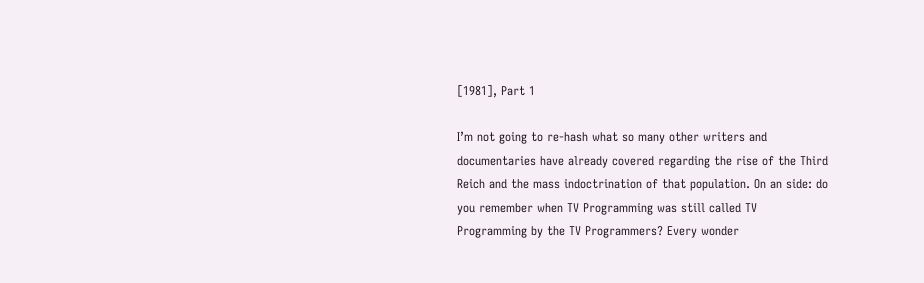[1981], Part 1

I’m not going to re-hash what so many other writers and documentaries have already covered regarding the rise of the Third Reich and the mass indoctrination of that population. On an side: do you remember when TV Programming was still called TV Programming by the TV Programmers? Every wonder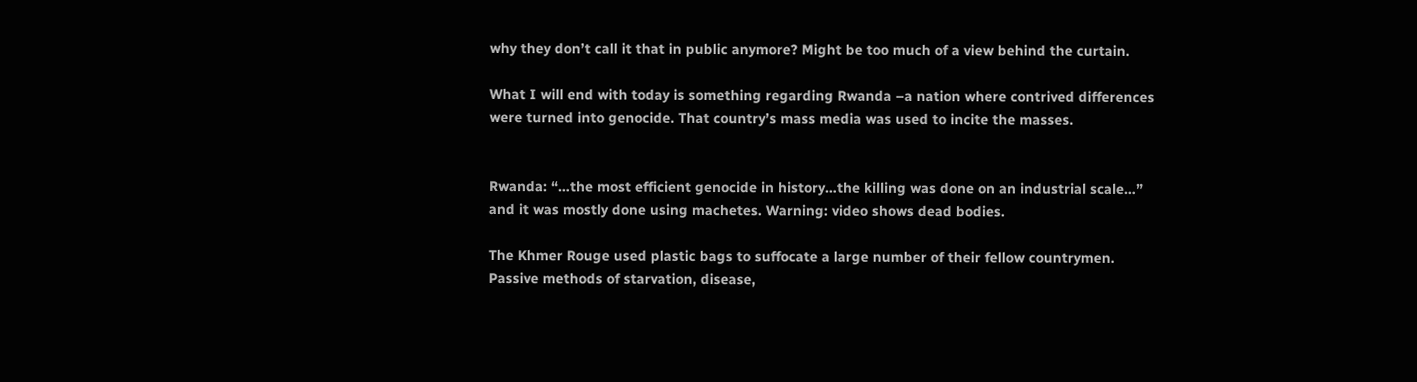why they don’t call it that in public anymore? Might be too much of a view behind the curtain.

What I will end with today is something regarding Rwanda –a nation where contrived differences were turned into genocide. That country’s mass media was used to incite the masses.


Rwanda: “…the most efficient genocide in history…the killing was done on an industrial scale…” and it was mostly done using machetes. Warning: video shows dead bodies.

The Khmer Rouge used plastic bags to suffocate a large number of their fellow countrymen. Passive methods of starvation, disease,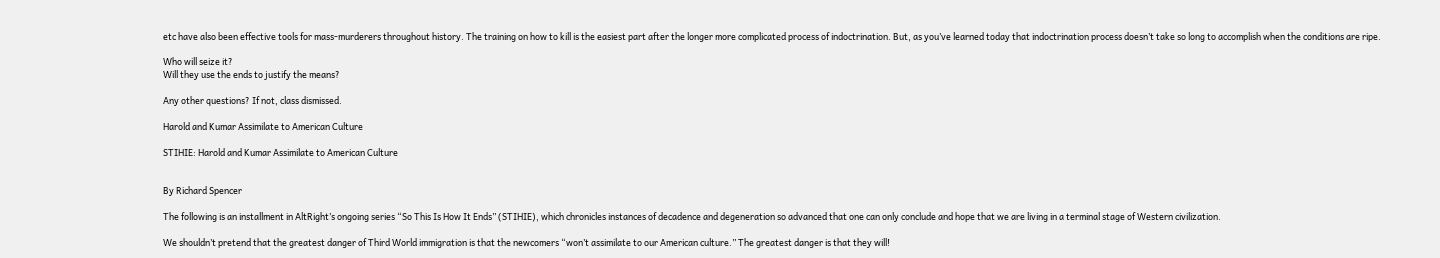etc have also been effective tools for mass-murderers throughout history. The training on how to kill is the easiest part after the longer more complicated process of indoctrination. But, as you’ve learned today that indoctrination process doesn’t take so long to accomplish when the conditions are ripe.

Who will seize it?
Will they use the ends to justify the means?

Any other questions? If not, class dismissed.

Harold and Kumar Assimilate to American Culture

STIHIE: Harold and Kumar Assimilate to American Culture


By Richard Spencer

The following is an installment in AltRight’s ongoing series “So This Is How It Ends” (STIHIE), which chronicles instances of decadence and degeneration so advanced that one can only conclude and hope that we are living in a terminal stage of Western civilization.

We shouldn’t pretend that the greatest danger of Third World immigration is that the newcomers “won’t assimilate to our American culture.” The greatest danger is that they will!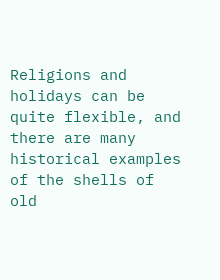Religions and holidays can be quite flexible, and there are many historical examples of the shells of old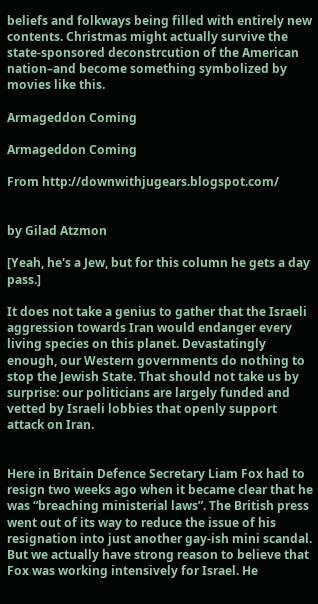beliefs and folkways being filled with entirely new contents. Christmas might actually survive the state-sponsored deconstrcution of the American nation–and become something symbolized by movies like this.

Armageddon Coming

Armageddon Coming

From http://downwithjugears.blogspot.com/


by Gilad Atzmon

[Yeah, he's a Jew, but for this column he gets a day pass.]

It does not take a genius to gather that the Israeli aggression towards Iran would endanger every living species on this planet. Devastatingly enough, our Western governments do nothing to stop the Jewish State. That should not take us by surprise: our politicians are largely funded and vetted by Israeli lobbies that openly support attack on Iran.


Here in Britain Defence Secretary Liam Fox had to resign two weeks ago when it became clear that he was “breaching ministerial laws”. The British press went out of its way to reduce the issue of his resignation into just another gay-ish mini scandal. But we actually have strong reason to believe that Fox was working intensively for Israel. He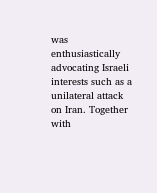was enthusiastically advocating Israeli interests such as a unilateral attack on Iran. Together with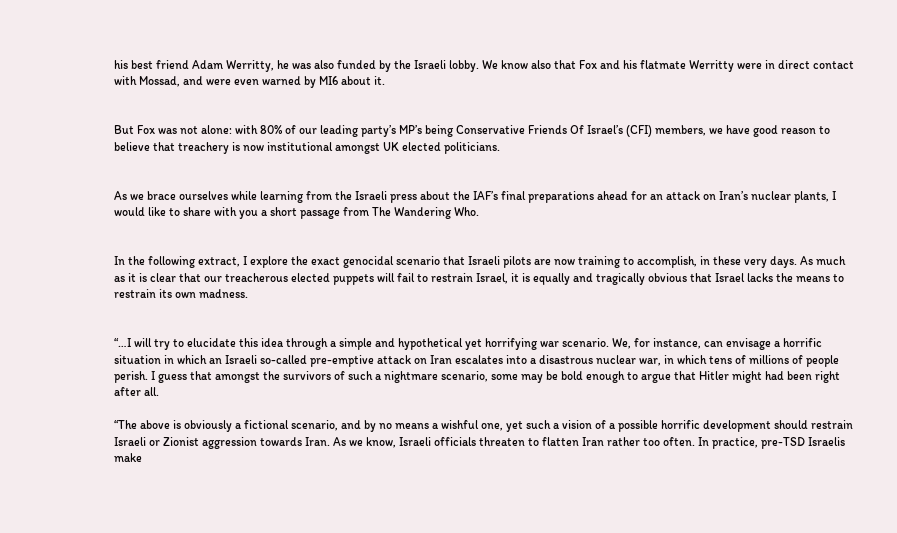his best friend Adam Werritty, he was also funded by the Israeli lobby. We know also that Fox and his flatmate Werritty were in direct contact with Mossad, and were even warned by MI6 about it.


But Fox was not alone: with 80% of our leading party’s MP’s being Conservative Friends Of Israel’s (CFI) members, we have good reason to believe that treachery is now institutional amongst UK elected politicians.


As we brace ourselves while learning from the Israeli press about the IAF’s final preparations ahead for an attack on Iran’s nuclear plants, I would like to share with you a short passage from The Wandering Who.


In the following extract, I explore the exact genocidal scenario that Israeli pilots are now training to accomplish, in these very days. As much as it is clear that our treacherous elected puppets will fail to restrain Israel, it is equally and tragically obvious that Israel lacks the means to restrain its own madness.


“…I will try to elucidate this idea through a simple and hypothetical yet horrifying war scenario. We, for instance, can envisage a horrific situation in which an Israeli so-called pre-emptive attack on Iran escalates into a disastrous nuclear war, in which tens of millions of people perish. I guess that amongst the survivors of such a nightmare scenario, some may be bold enough to argue that Hitler might had been right after all.

“The above is obviously a fictional scenario, and by no means a wishful one, yet such a vision of a possible horrific development should restrain Israeli or Zionist aggression towards Iran. As we know, Israeli officials threaten to flatten Iran rather too often. In practice, pre-TSD Israelis make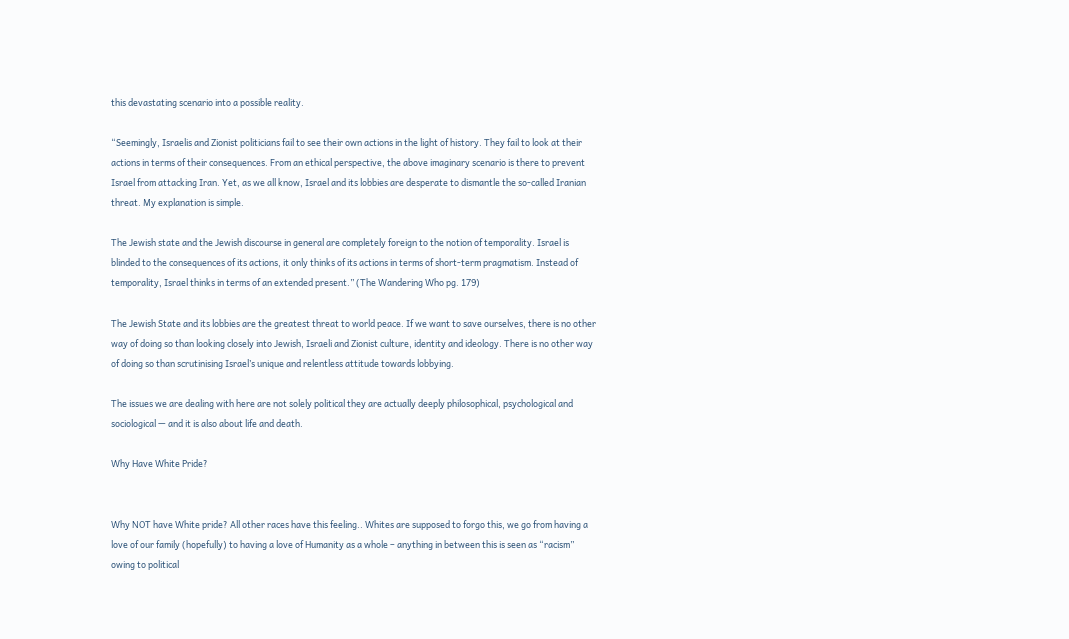this devastating scenario into a possible reality.

“Seemingly, Israelis and Zionist politicians fail to see their own actions in the light of history. They fail to look at their actions in terms of their consequences. From an ethical perspective, the above imaginary scenario is there to prevent Israel from attacking Iran. Yet, as we all know, Israel and its lobbies are desperate to dismantle the so-called Iranian threat. My explanation is simple.

The Jewish state and the Jewish discourse in general are completely foreign to the notion of temporality. Israel is blinded to the consequences of its actions, it only thinks of its actions in terms of short-term pragmatism. Instead of temporality, Israel thinks in terms of an extended present.” (The Wandering Who pg. 179)

The Jewish State and its lobbies are the greatest threat to world peace. If we want to save ourselves, there is no other way of doing so than looking closely into Jewish, Israeli and Zionist culture, identity and ideology. There is no other way of doing so than scrutinising Israel’s unique and relentless attitude towards lobbying.

The issues we are dealing with here are not solely political they are actually deeply philosophical, psychological and sociological — and it is also about life and death.

Why Have White Pride?


Why NOT have White pride? All other races have this feeling.. Whites are supposed to forgo this, we go from having a love of our family (hopefully) to having a love of Humanity as a whole – anything in between this is seen as “racism” owing to political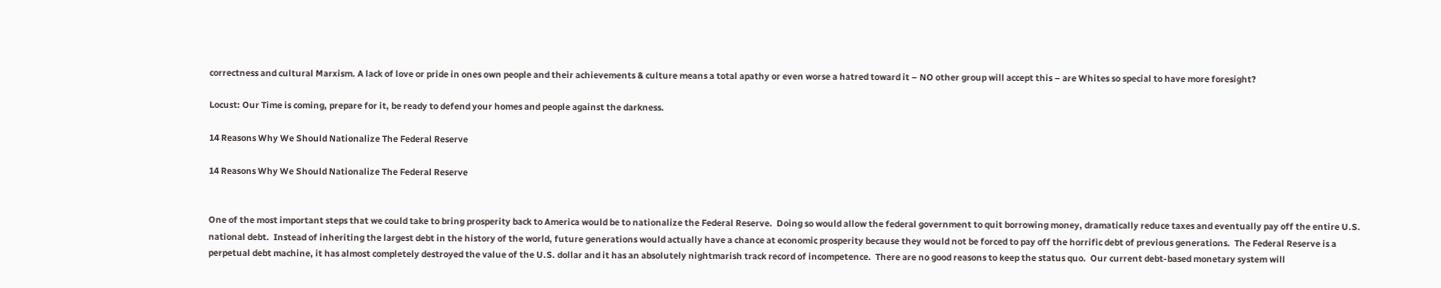correctness and cultural Marxism. A lack of love or pride in ones own people and their achievements & culture means a total apathy or even worse a hatred toward it – NO other group will accept this – are Whites so special to have more foresight?

Locust: Our Time is coming, prepare for it, be ready to defend your homes and people against the darkness.

14 Reasons Why We Should Nationalize The Federal Reserve

14 Reasons Why We Should Nationalize The Federal Reserve


One of the most important steps that we could take to bring prosperity back to America would be to nationalize the Federal Reserve.  Doing so would allow the federal government to quit borrowing money, dramatically reduce taxes and eventually pay off the entire U.S. national debt.  Instead of inheriting the largest debt in the history of the world, future generations would actually have a chance at economic prosperity because they would not be forced to pay off the horrific debt of previous generations.  The Federal Reserve is a perpetual debt machine, it has almost completely destroyed the value of the U.S. dollar and it has an absolutely nightmarish track record of incompetence.  There are no good reasons to keep the status quo.  Our current debt-based monetary system will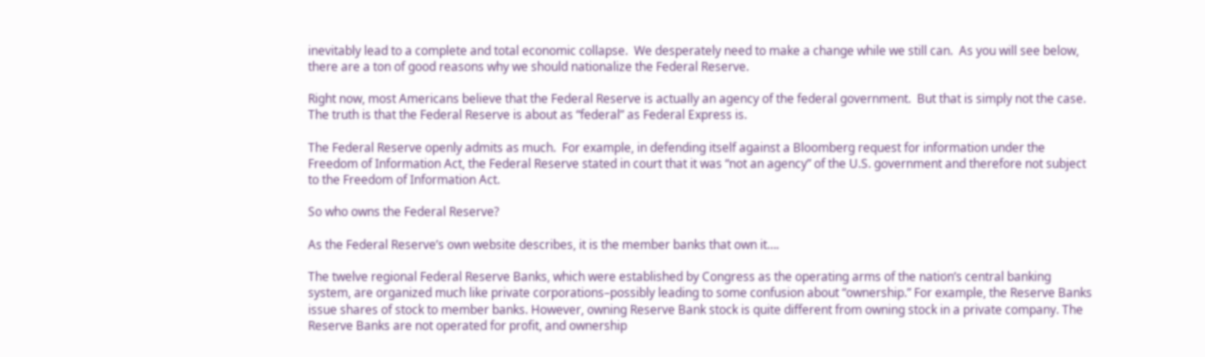inevitably lead to a complete and total economic collapse.  We desperately need to make a change while we still can.  As you will see below, there are a ton of good reasons why we should nationalize the Federal Reserve.

Right now, most Americans believe that the Federal Reserve is actually an agency of the federal government.  But that is simply not the case.  The truth is that the Federal Reserve is about as “federal” as Federal Express is.

The Federal Reserve openly admits as much.  For example, in defending itself against a Bloomberg request for information under the Freedom of Information Act, the Federal Reserve stated in court that it was “not an agency” of the U.S. government and therefore not subject to the Freedom of Information Act.

So who owns the Federal Reserve?

As the Federal Reserve’s own website describes, it is the member banks that own it….

The twelve regional Federal Reserve Banks, which were established by Congress as the operating arms of the nation’s central banking system, are organized much like private corporations–possibly leading to some confusion about “ownership.” For example, the Reserve Banks issue shares of stock to member banks. However, owning Reserve Bank stock is quite different from owning stock in a private company. The Reserve Banks are not operated for profit, and ownership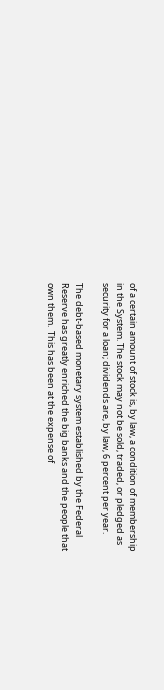of a certain amount of stock is, by law, a condition of membership in the System. The stock may not be sold, traded, or pledged as security for a loan; dividends are, by law, 6 percent per year.

The debt-based monetary system established by the Federal Reserve has greatly enriched the big banks and the people that own them.  This has been at the expense of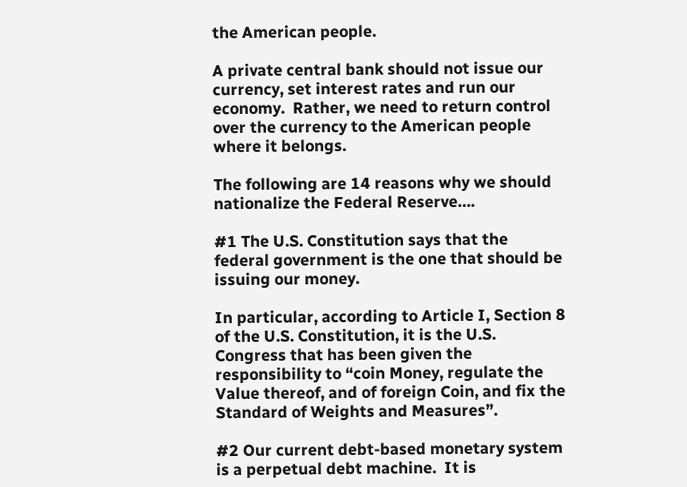the American people.

A private central bank should not issue our currency, set interest rates and run our economy.  Rather, we need to return control over the currency to the American people where it belongs.

The following are 14 reasons why we should nationalize the Federal Reserve….

#1 The U.S. Constitution says that the federal government is the one that should be issuing our money.

In particular, according to Article I, Section 8 of the U.S. Constitution, it is the U.S. Congress that has been given the responsibility to “coin Money, regulate the Value thereof, and of foreign Coin, and fix the Standard of Weights and Measures”.

#2 Our current debt-based monetary system is a perpetual debt machine.  It is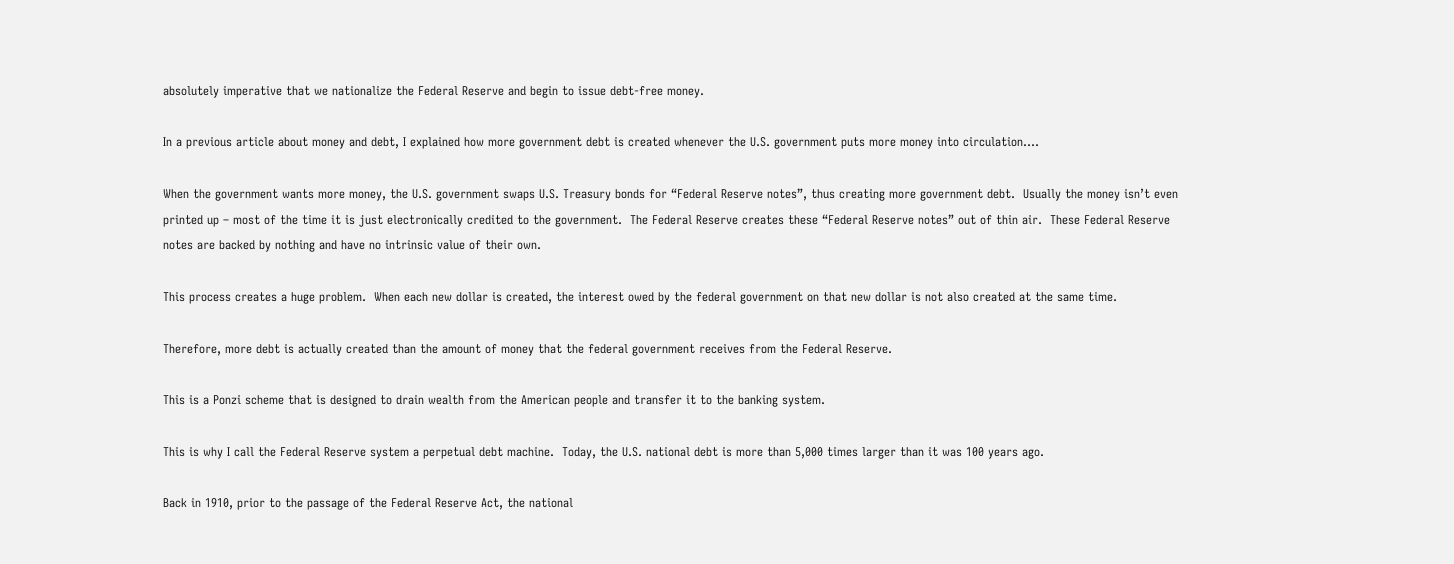absolutely imperative that we nationalize the Federal Reserve and begin to issue debt-free money.

In a previous article about money and debt, I explained how more government debt is created whenever the U.S. government puts more money into circulation….

When the government wants more money, the U.S. government swaps U.S. Treasury bonds for “Federal Reserve notes”, thus creating more government debt.  Usually the money isn’t even printed up – most of the time it is just electronically credited to the government.  The Federal Reserve creates these “Federal Reserve notes” out of thin air.  These Federal Reserve notes are backed by nothing and have no intrinsic value of their own.

This process creates a huge problem.  When each new dollar is created, the interest owed by the federal government on that new dollar is not also created at the same time.

Therefore, more debt is actually created than the amount of money that the federal government receives from the Federal Reserve.

This is a Ponzi scheme that is designed to drain wealth from the American people and transfer it to the banking system.

This is why I call the Federal Reserve system a perpetual debt machine.  Today, the U.S. national debt is more than 5,000 times larger than it was 100 years ago.

Back in 1910, prior to the passage of the Federal Reserve Act, the national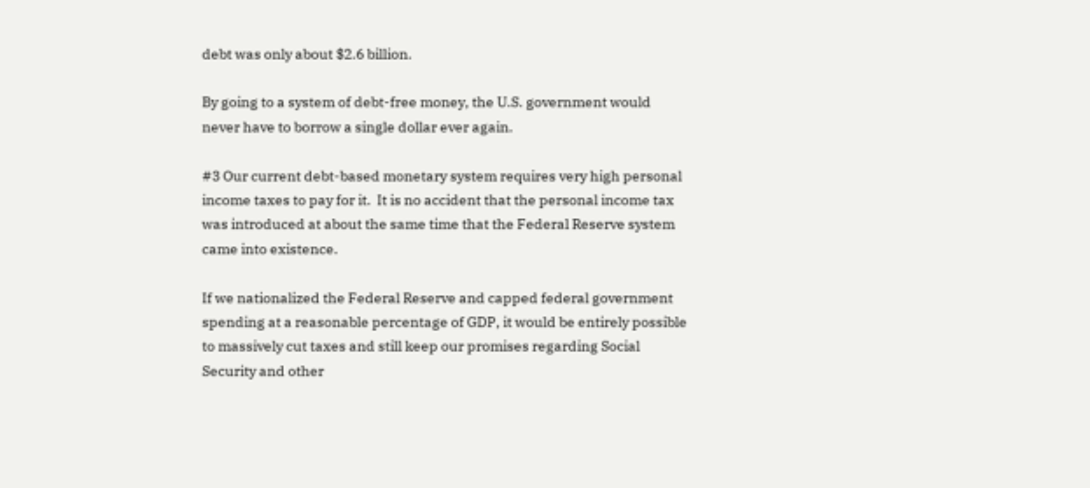debt was only about $2.6 billion.

By going to a system of debt-free money, the U.S. government would never have to borrow a single dollar ever again.

#3 Our current debt-based monetary system requires very high personal income taxes to pay for it.  It is no accident that the personal income tax was introduced at about the same time that the Federal Reserve system came into existence.

If we nationalized the Federal Reserve and capped federal government spending at a reasonable percentage of GDP, it would be entirely possible to massively cut taxes and still keep our promises regarding Social Security and other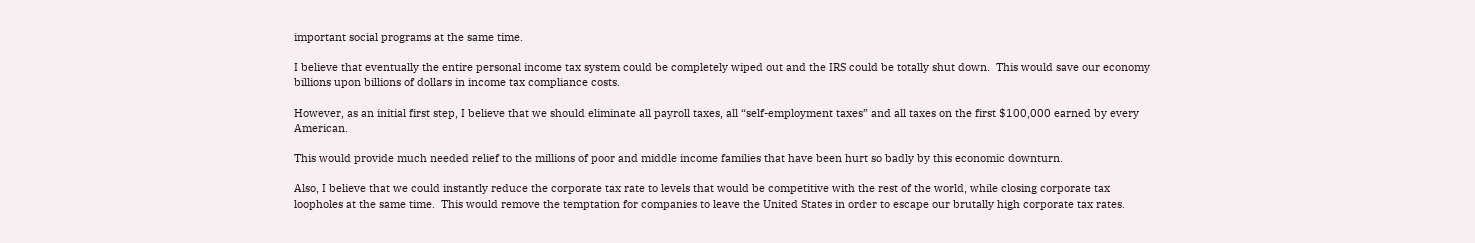important social programs at the same time.

I believe that eventually the entire personal income tax system could be completely wiped out and the IRS could be totally shut down.  This would save our economy billions upon billions of dollars in income tax compliance costs.

However, as an initial first step, I believe that we should eliminate all payroll taxes, all “self-employment taxes” and all taxes on the first $100,000 earned by every American.

This would provide much needed relief to the millions of poor and middle income families that have been hurt so badly by this economic downturn.

Also, I believe that we could instantly reduce the corporate tax rate to levels that would be competitive with the rest of the world, while closing corporate tax loopholes at the same time.  This would remove the temptation for companies to leave the United States in order to escape our brutally high corporate tax rates.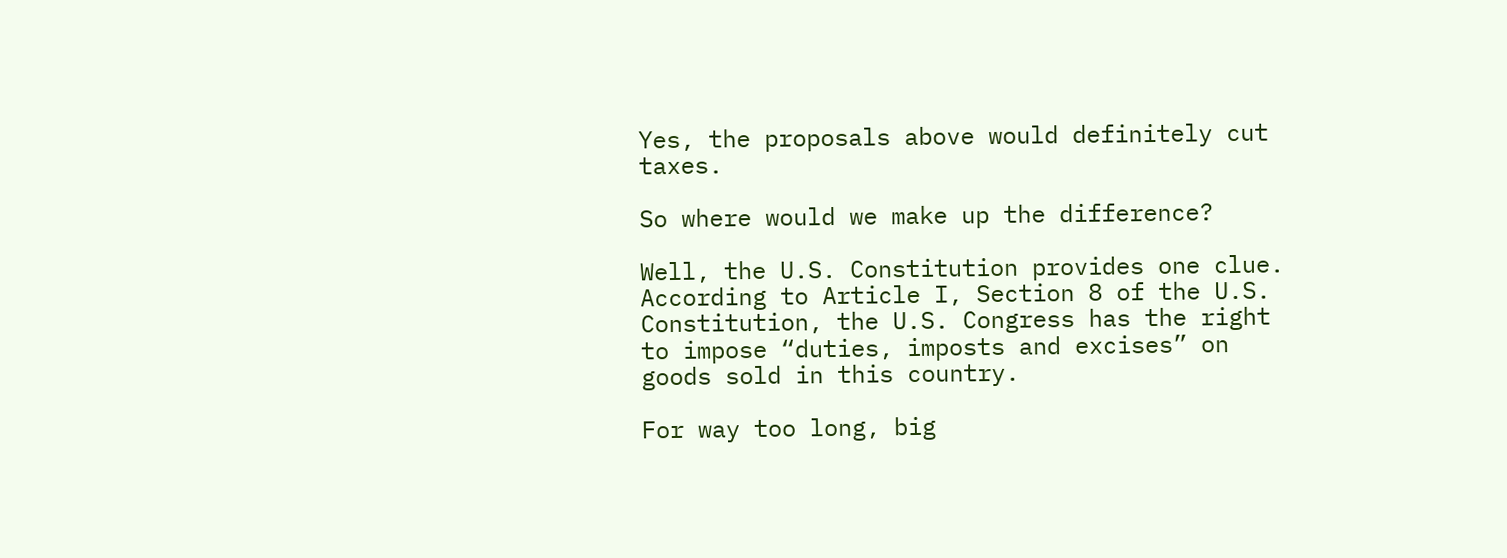Yes, the proposals above would definitely cut taxes.

So where would we make up the difference?

Well, the U.S. Constitution provides one clue.  According to Article I, Section 8 of the U.S. Constitution, the U.S. Congress has the right to impose “duties, imposts and excises” on goods sold in this country.

For way too long, big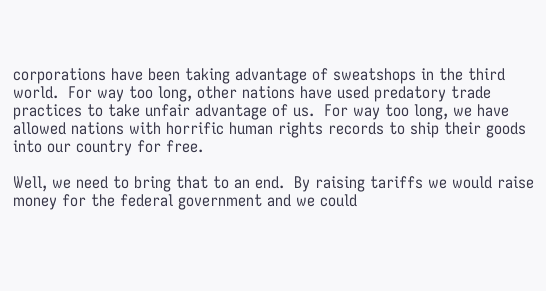corporations have been taking advantage of sweatshops in the third world.  For way too long, other nations have used predatory trade practices to take unfair advantage of us.  For way too long, we have allowed nations with horrific human rights records to ship their goods into our country for free.

Well, we need to bring that to an end.  By raising tariffs we would raise money for the federal government and we could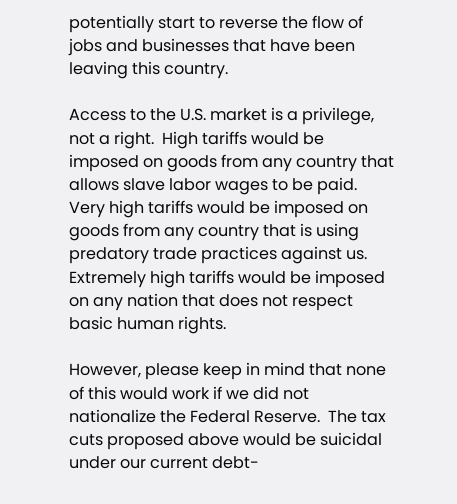potentially start to reverse the flow of jobs and businesses that have been leaving this country.

Access to the U.S. market is a privilege, not a right.  High tariffs would be imposed on goods from any country that allows slave labor wages to be paid.  Very high tariffs would be imposed on goods from any country that is using predatory trade practices against us.  Extremely high tariffs would be imposed on any nation that does not respect basic human rights.

However, please keep in mind that none of this would work if we did not nationalize the Federal Reserve.  The tax cuts proposed above would be suicidal under our current debt-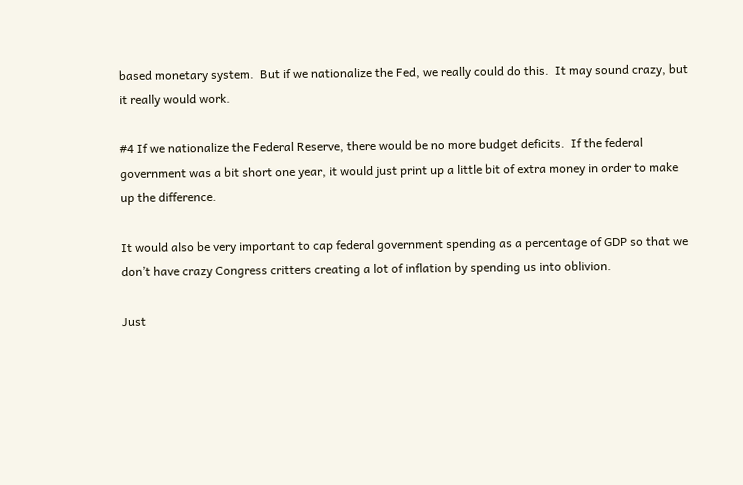based monetary system.  But if we nationalize the Fed, we really could do this.  It may sound crazy, but it really would work.

#4 If we nationalize the Federal Reserve, there would be no more budget deficits.  If the federal government was a bit short one year, it would just print up a little bit of extra money in order to make up the difference.

It would also be very important to cap federal government spending as a percentage of GDP so that we don’t have crazy Congress critters creating a lot of inflation by spending us into oblivion.

Just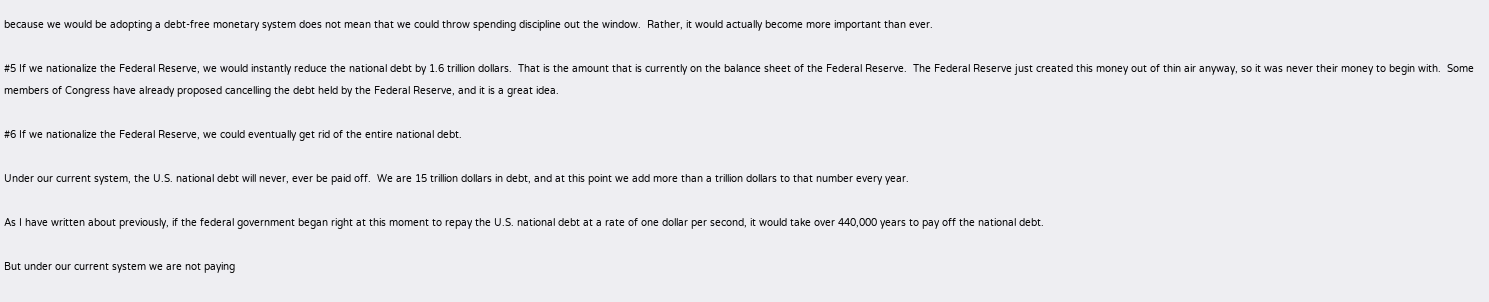because we would be adopting a debt-free monetary system does not mean that we could throw spending discipline out the window.  Rather, it would actually become more important than ever.

#5 If we nationalize the Federal Reserve, we would instantly reduce the national debt by 1.6 trillion dollars.  That is the amount that is currently on the balance sheet of the Federal Reserve.  The Federal Reserve just created this money out of thin air anyway, so it was never their money to begin with.  Some members of Congress have already proposed cancelling the debt held by the Federal Reserve, and it is a great idea.

#6 If we nationalize the Federal Reserve, we could eventually get rid of the entire national debt.

Under our current system, the U.S. national debt will never, ever be paid off.  We are 15 trillion dollars in debt, and at this point we add more than a trillion dollars to that number every year.

As I have written about previously, if the federal government began right at this moment to repay the U.S. national debt at a rate of one dollar per second, it would take over 440,000 years to pay off the national debt.

But under our current system we are not paying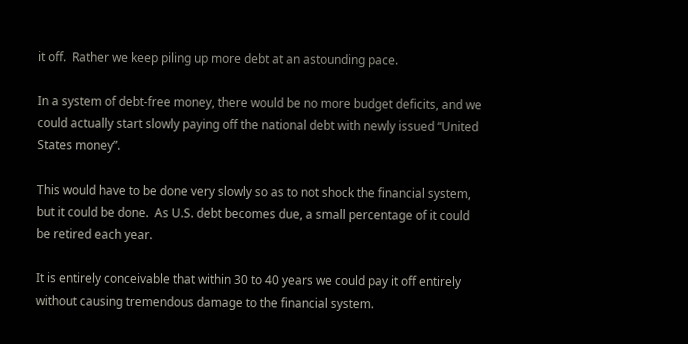it off.  Rather we keep piling up more debt at an astounding pace.

In a system of debt-free money, there would be no more budget deficits, and we could actually start slowly paying off the national debt with newly issued “United States money”.

This would have to be done very slowly so as to not shock the financial system, but it could be done.  As U.S. debt becomes due, a small percentage of it could be retired each year.

It is entirely conceivable that within 30 to 40 years we could pay it off entirely without causing tremendous damage to the financial system.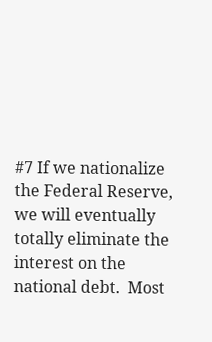#7 If we nationalize the Federal Reserve, we will eventually totally eliminate the interest on the national debt.  Most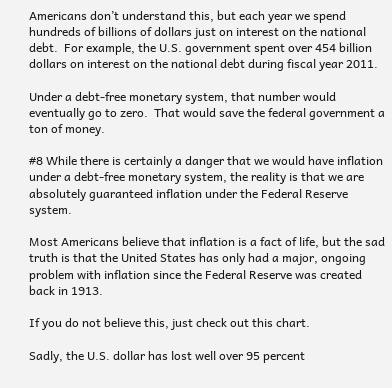Americans don’t understand this, but each year we spend hundreds of billions of dollars just on interest on the national debt.  For example, the U.S. government spent over 454 billion dollars on interest on the national debt during fiscal year 2011.

Under a debt-free monetary system, that number would eventually go to zero.  That would save the federal government a ton of money.

#8 While there is certainly a danger that we would have inflation under a debt-free monetary system, the reality is that we are absolutely guaranteed inflation under the Federal Reserve system.

Most Americans believe that inflation is a fact of life, but the sad truth is that the United States has only had a major, ongoing problem with inflation since the Federal Reserve was created back in 1913.

If you do not believe this, just check out this chart.

Sadly, the U.S. dollar has lost well over 95 percent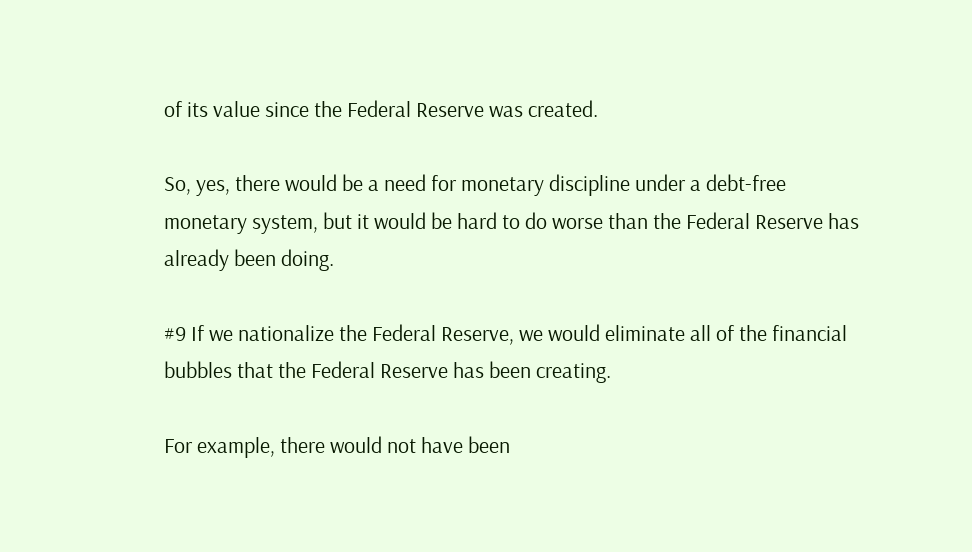of its value since the Federal Reserve was created.

So, yes, there would be a need for monetary discipline under a debt-free monetary system, but it would be hard to do worse than the Federal Reserve has already been doing.

#9 If we nationalize the Federal Reserve, we would eliminate all of the financial bubbles that the Federal Reserve has been creating.

For example, there would not have been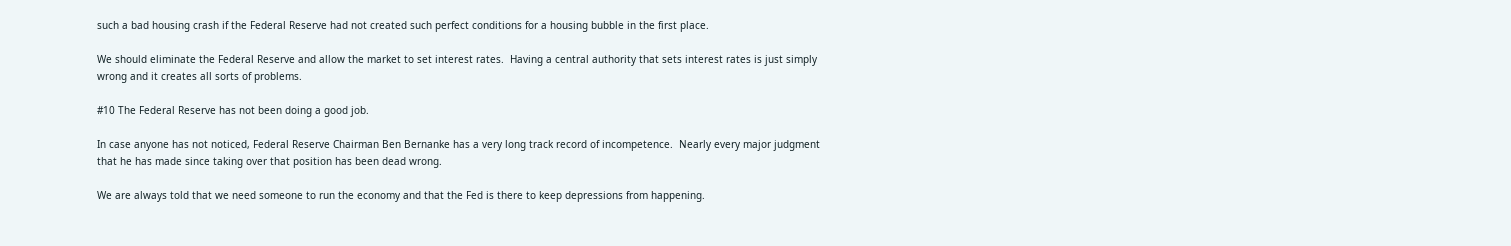such a bad housing crash if the Federal Reserve had not created such perfect conditions for a housing bubble in the first place.

We should eliminate the Federal Reserve and allow the market to set interest rates.  Having a central authority that sets interest rates is just simply wrong and it creates all sorts of problems.

#10 The Federal Reserve has not been doing a good job.

In case anyone has not noticed, Federal Reserve Chairman Ben Bernanke has a very long track record of incompetence.  Nearly every major judgment that he has made since taking over that position has been dead wrong.

We are always told that we need someone to run the economy and that the Fed is there to keep depressions from happening.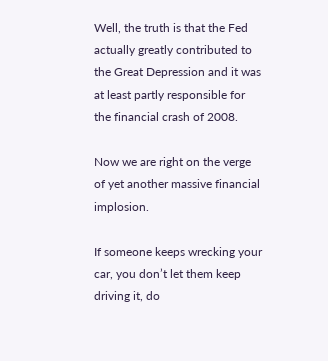Well, the truth is that the Fed actually greatly contributed to the Great Depression and it was at least partly responsible for the financial crash of 2008.

Now we are right on the verge of yet another massive financial implosion.

If someone keeps wrecking your car, you don’t let them keep driving it, do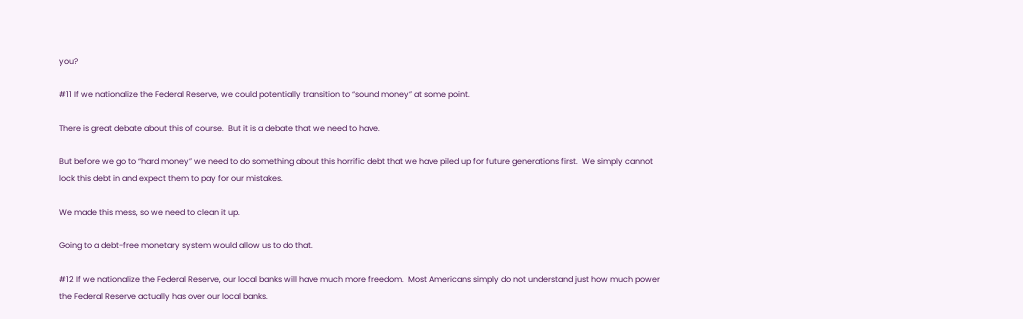you?

#11 If we nationalize the Federal Reserve, we could potentially transition to “sound money” at some point.

There is great debate about this of course.  But it is a debate that we need to have.

But before we go to “hard money” we need to do something about this horrific debt that we have piled up for future generations first.  We simply cannot lock this debt in and expect them to pay for our mistakes.

We made this mess, so we need to clean it up.

Going to a debt-free monetary system would allow us to do that.

#12 If we nationalize the Federal Reserve, our local banks will have much more freedom.  Most Americans simply do not understand just how much power the Federal Reserve actually has over our local banks.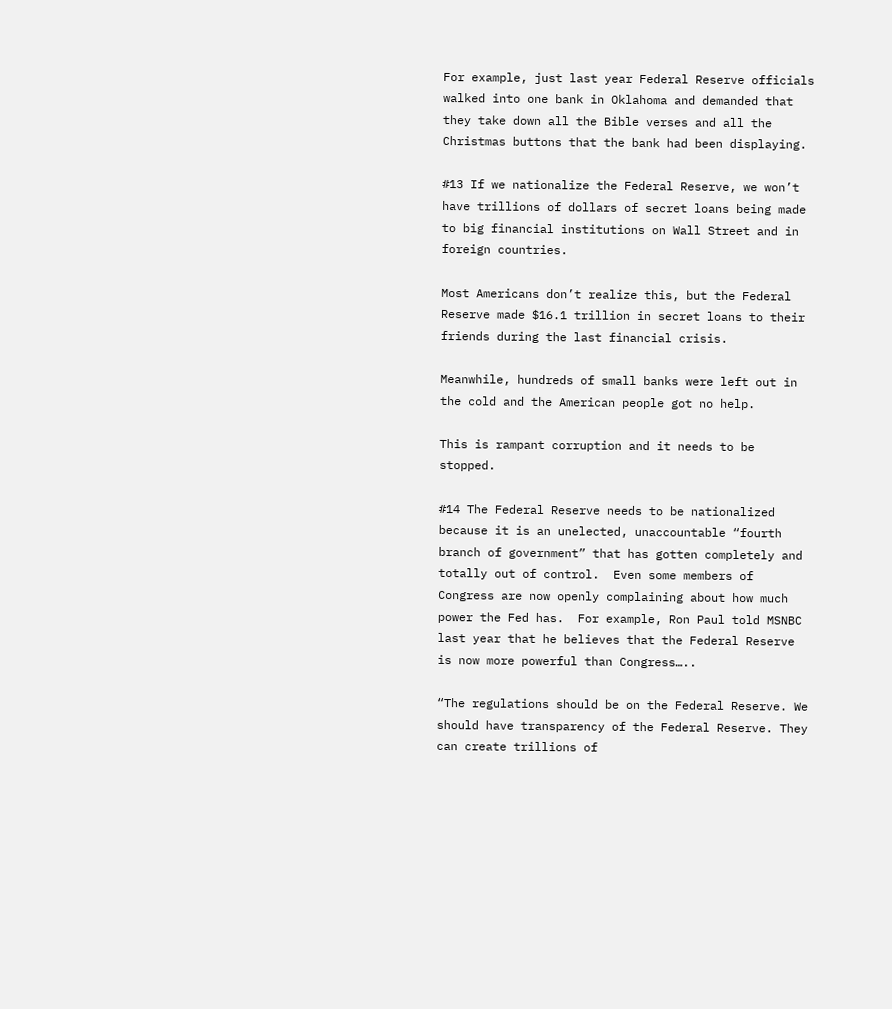For example, just last year Federal Reserve officials walked into one bank in Oklahoma and demanded that they take down all the Bible verses and all the Christmas buttons that the bank had been displaying.

#13 If we nationalize the Federal Reserve, we won’t have trillions of dollars of secret loans being made to big financial institutions on Wall Street and in foreign countries.

Most Americans don’t realize this, but the Federal Reserve made $16.1 trillion in secret loans to their friends during the last financial crisis.

Meanwhile, hundreds of small banks were left out in the cold and the American people got no help.

This is rampant corruption and it needs to be stopped.

#14 The Federal Reserve needs to be nationalized because it is an unelected, unaccountable “fourth branch of government” that has gotten completely and totally out of control.  Even some members of Congress are now openly complaining about how much power the Fed has.  For example, Ron Paul told MSNBC last year that he believes that the Federal Reserve is now more powerful than Congress…..

“The regulations should be on the Federal Reserve. We should have transparency of the Federal Reserve. They can create trillions of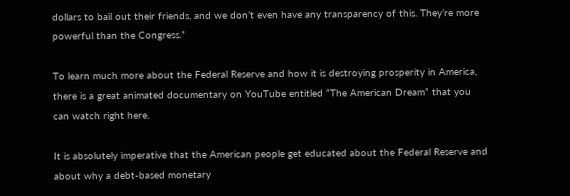dollars to bail out their friends, and we don’t even have any transparency of this. They’re more powerful than the Congress.”

To learn much more about the Federal Reserve and how it is destroying prosperity in America, there is a great animated documentary on YouTube entitled “The American Dream” that you can watch right here.

It is absolutely imperative that the American people get educated about the Federal Reserve and about why a debt-based monetary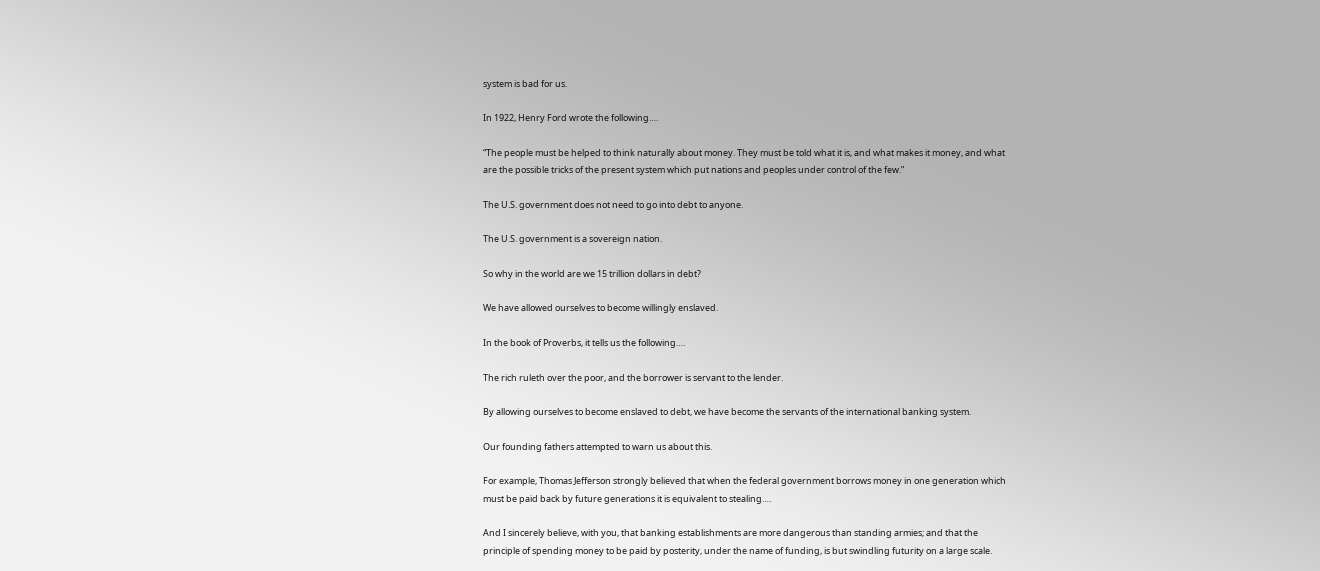system is bad for us.

In 1922, Henry Ford wrote the following….

“The people must be helped to think naturally about money. They must be told what it is, and what makes it money, and what are the possible tricks of the present system which put nations and peoples under control of the few.”

The U.S. government does not need to go into debt to anyone.

The U.S. government is a sovereign nation.

So why in the world are we 15 trillion dollars in debt?

We have allowed ourselves to become willingly enslaved.

In the book of Proverbs, it tells us the following….

The rich ruleth over the poor, and the borrower is servant to the lender.

By allowing ourselves to become enslaved to debt, we have become the servants of the international banking system.

Our founding fathers attempted to warn us about this.

For example, Thomas Jefferson strongly believed that when the federal government borrows money in one generation which must be paid back by future generations it is equivalent to stealing….

And I sincerely believe, with you, that banking establishments are more dangerous than standing armies; and that the principle of spending money to be paid by posterity, under the name of funding, is but swindling futurity on a large scale.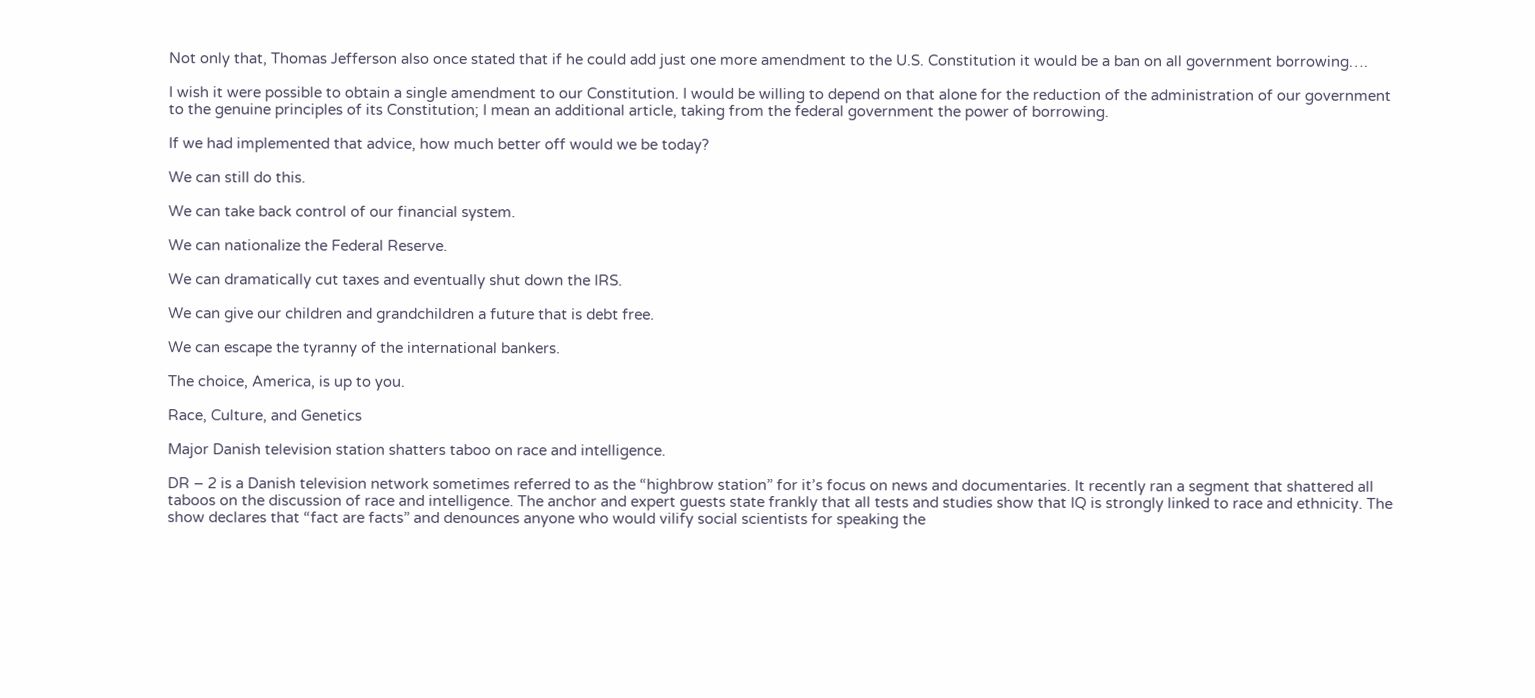Not only that, Thomas Jefferson also once stated that if he could add just one more amendment to the U.S. Constitution it would be a ban on all government borrowing….

I wish it were possible to obtain a single amendment to our Constitution. I would be willing to depend on that alone for the reduction of the administration of our government to the genuine principles of its Constitution; I mean an additional article, taking from the federal government the power of borrowing.

If we had implemented that advice, how much better off would we be today?

We can still do this.

We can take back control of our financial system.

We can nationalize the Federal Reserve.

We can dramatically cut taxes and eventually shut down the IRS.

We can give our children and grandchildren a future that is debt free.

We can escape the tyranny of the international bankers.

The choice, America, is up to you.

Race, Culture, and Genetics

Major Danish television station shatters taboo on race and intelligence.

DR – 2 is a Danish television network sometimes referred to as the “highbrow station” for it’s focus on news and documentaries. It recently ran a segment that shattered all taboos on the discussion of race and intelligence. The anchor and expert guests state frankly that all tests and studies show that IQ is strongly linked to race and ethnicity. The show declares that “fact are facts” and denounces anyone who would vilify social scientists for speaking the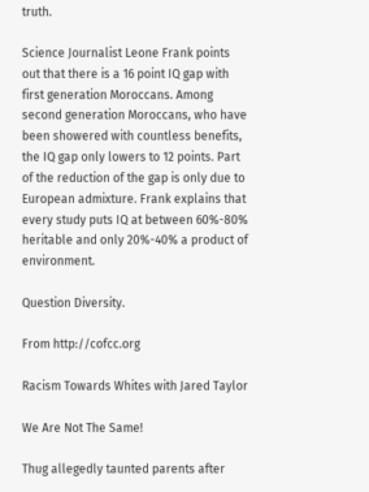truth.

Science Journalist Leone Frank points out that there is a 16 point IQ gap with first generation Moroccans. Among second generation Moroccans, who have been showered with countless benefits, the IQ gap only lowers to 12 points. Part of the reduction of the gap is only due to European admixture. Frank explains that every study puts IQ at between 60%-80% heritable and only 20%-40% a product of environment.

Question Diversity.

From http://cofcc.org

Racism Towards Whites with Jared Taylor

We Are Not The Same!

Thug allegedly taunted parents after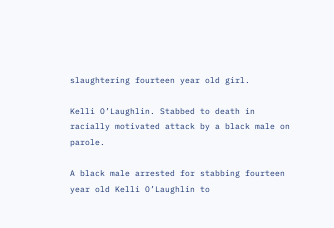slaughtering fourteen year old girl.

Kelli O’Laughlin. Stabbed to death in racially motivated attack by a black male on parole.

A black male arrested for stabbing fourteen year old Kelli O’Laughlin to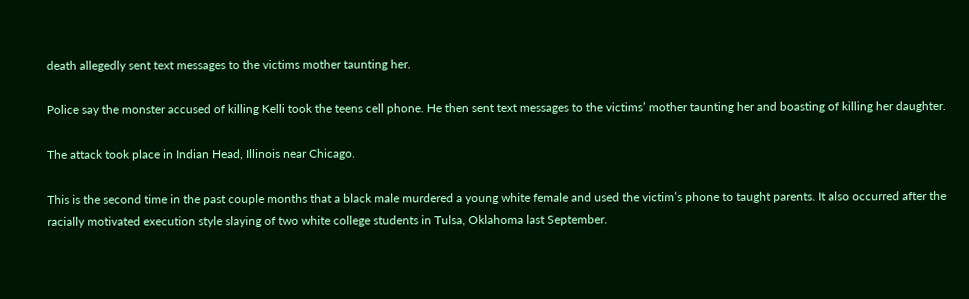death allegedly sent text messages to the victims mother taunting her.

Police say the monster accused of killing Kelli took the teens cell phone. He then sent text messages to the victims’ mother taunting her and boasting of killing her daughter.

The attack took place in Indian Head, Illinois near Chicago.

This is the second time in the past couple months that a black male murdered a young white female and used the victim’s phone to taught parents. It also occurred after the racially motivated execution style slaying of two white college students in Tulsa, Oklahoma last September.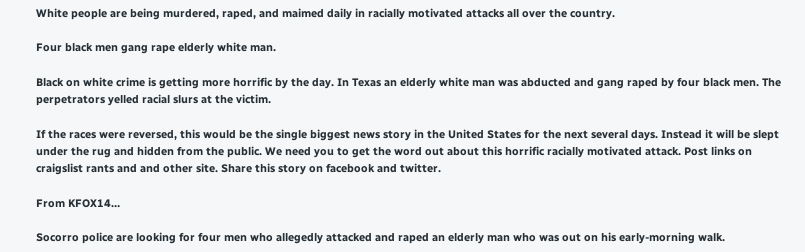White people are being murdered, raped, and maimed daily in racially motivated attacks all over the country.

Four black men gang rape elderly white man.

Black on white crime is getting more horrific by the day. In Texas an elderly white man was abducted and gang raped by four black men. The perpetrators yelled racial slurs at the victim.

If the races were reversed, this would be the single biggest news story in the United States for the next several days. Instead it will be slept under the rug and hidden from the public. We need you to get the word out about this horrific racially motivated attack. Post links on craigslist rants and and other site. Share this story on facebook and twitter.

From KFOX14…

Socorro police are looking for four men who allegedly attacked and raped an elderly man who was out on his early-morning walk.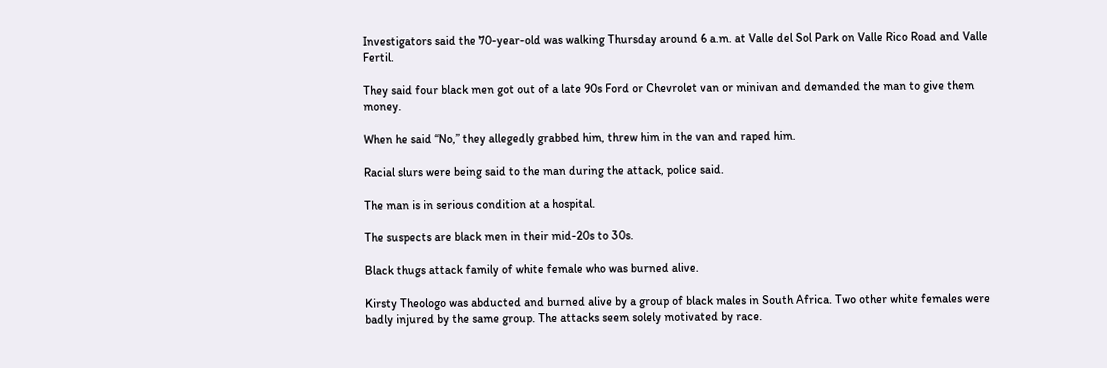Investigators said the 70-year-old was walking Thursday around 6 a.m. at Valle del Sol Park on Valle Rico Road and Valle Fertil.

They said four black men got out of a late 90s Ford or Chevrolet van or minivan and demanded the man to give them money.

When he said “No,” they allegedly grabbed him, threw him in the van and raped him.

Racial slurs were being said to the man during the attack, police said.

The man is in serious condition at a hospital.

The suspects are black men in their mid-20s to 30s.

Black thugs attack family of white female who was burned alive.

Kirsty Theologo was abducted and burned alive by a group of black males in South Africa. Two other white females were badly injured by the same group. The attacks seem solely motivated by race.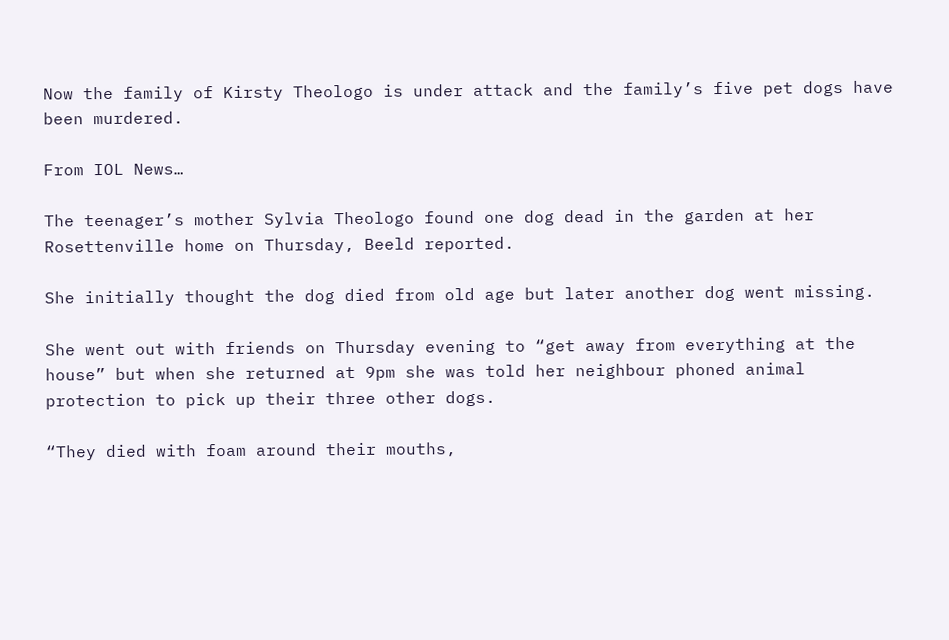Now the family of Kirsty Theologo is under attack and the family’s five pet dogs have been murdered.

From IOL News…

The teenager’s mother Sylvia Theologo found one dog dead in the garden at her Rosettenville home on Thursday, Beeld reported.

She initially thought the dog died from old age but later another dog went missing.

She went out with friends on Thursday evening to “get away from everything at the house” but when she returned at 9pm she was told her neighbour phoned animal protection to pick up their three other dogs.

“They died with foam around their mouths,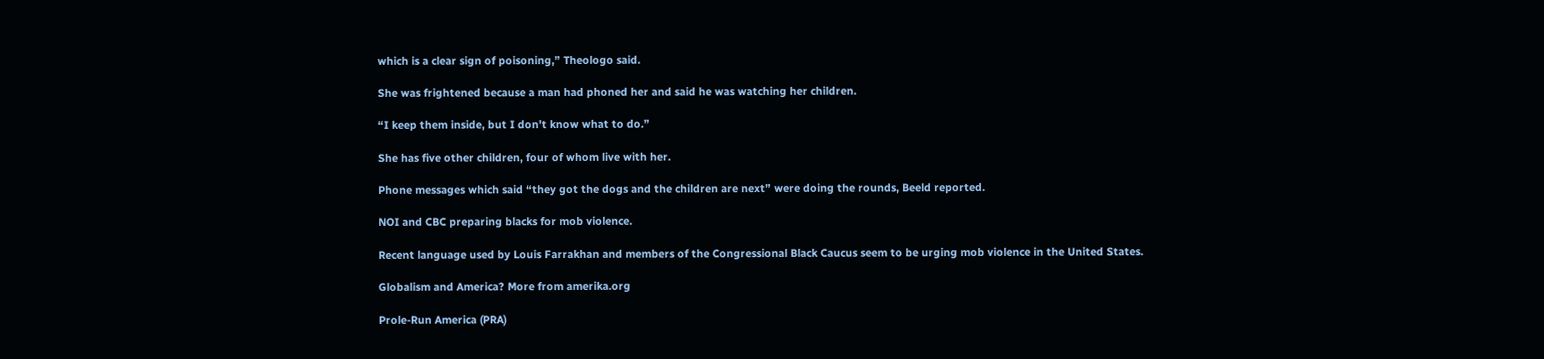which is a clear sign of poisoning,” Theologo said.

She was frightened because a man had phoned her and said he was watching her children.

“I keep them inside, but I don’t know what to do.”

She has five other children, four of whom live with her.

Phone messages which said “they got the dogs and the children are next” were doing the rounds, Beeld reported.

NOI and CBC preparing blacks for mob violence.

Recent language used by Louis Farrakhan and members of the Congressional Black Caucus seem to be urging mob violence in the United States.

Globalism and America? More from amerika.org

Prole-Run America (PRA)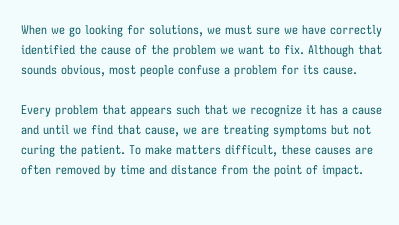When we go looking for solutions, we must sure we have correctly identified the cause of the problem we want to fix. Although that sounds obvious, most people confuse a problem for its cause.

Every problem that appears such that we recognize it has a cause and until we find that cause, we are treating symptoms but not curing the patient. To make matters difficult, these causes are often removed by time and distance from the point of impact.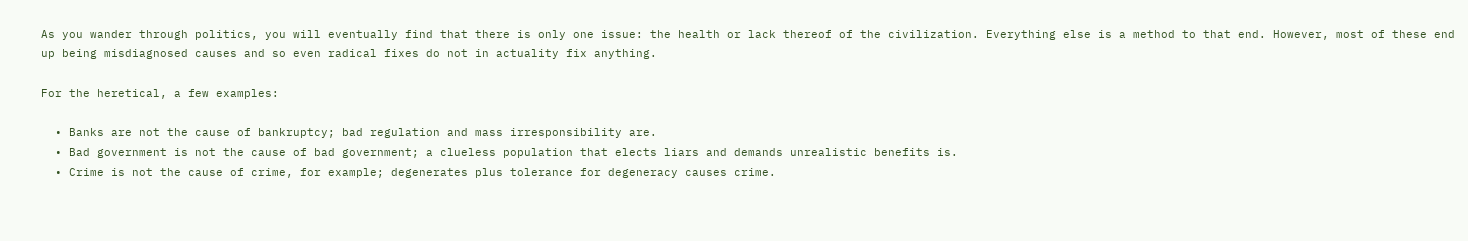As you wander through politics, you will eventually find that there is only one issue: the health or lack thereof of the civilization. Everything else is a method to that end. However, most of these end up being misdiagnosed causes and so even radical fixes do not in actuality fix anything.

For the heretical, a few examples:

  • Banks are not the cause of bankruptcy; bad regulation and mass irresponsibility are.
  • Bad government is not the cause of bad government; a clueless population that elects liars and demands unrealistic benefits is.
  • Crime is not the cause of crime, for example; degenerates plus tolerance for degeneracy causes crime.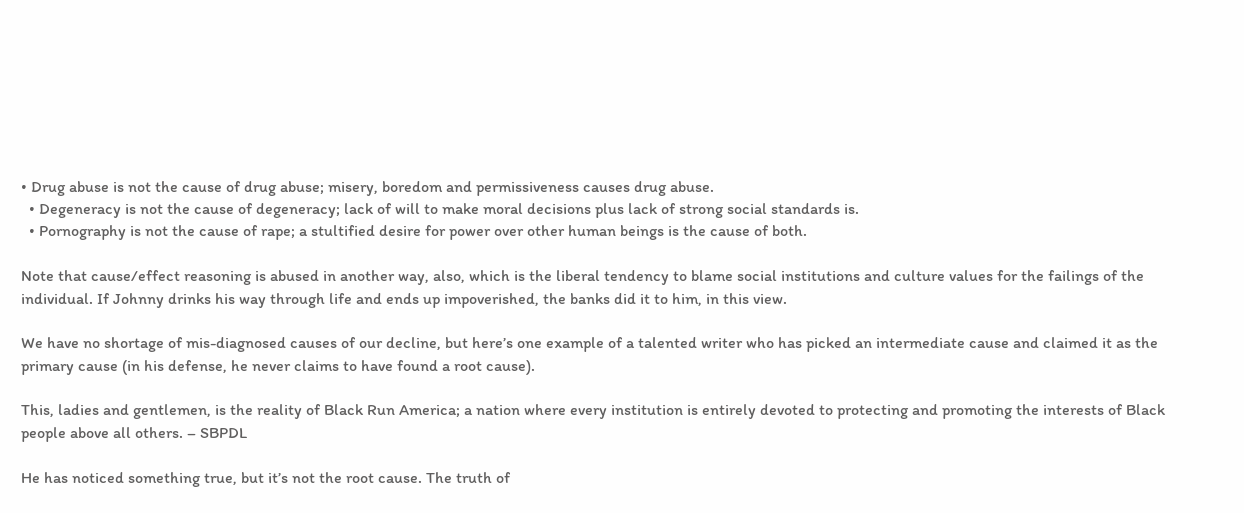• Drug abuse is not the cause of drug abuse; misery, boredom and permissiveness causes drug abuse.
  • Degeneracy is not the cause of degeneracy; lack of will to make moral decisions plus lack of strong social standards is.
  • Pornography is not the cause of rape; a stultified desire for power over other human beings is the cause of both.

Note that cause/effect reasoning is abused in another way, also, which is the liberal tendency to blame social institutions and culture values for the failings of the individual. If Johnny drinks his way through life and ends up impoverished, the banks did it to him, in this view.

We have no shortage of mis-diagnosed causes of our decline, but here’s one example of a talented writer who has picked an intermediate cause and claimed it as the primary cause (in his defense, he never claims to have found a root cause).

This, ladies and gentlemen, is the reality of Black Run America; a nation where every institution is entirely devoted to protecting and promoting the interests of Black people above all others. – SBPDL

He has noticed something true, but it’s not the root cause. The truth of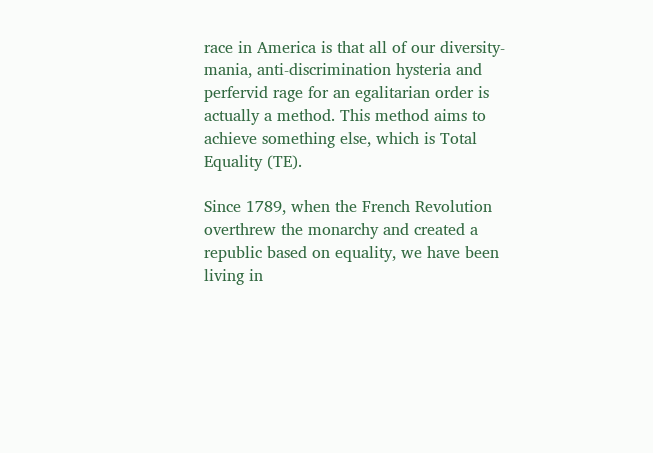race in America is that all of our diversity-mania, anti-discrimination hysteria and perfervid rage for an egalitarian order is actually a method. This method aims to achieve something else, which is Total Equality (TE).

Since 1789, when the French Revolution overthrew the monarchy and created a republic based on equality, we have been living in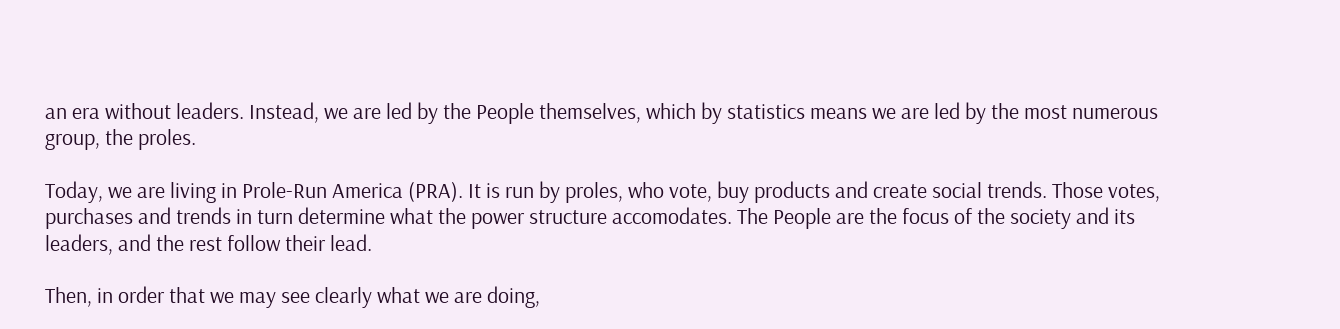an era without leaders. Instead, we are led by the People themselves, which by statistics means we are led by the most numerous group, the proles.

Today, we are living in Prole-Run America (PRA). It is run by proles, who vote, buy products and create social trends. Those votes, purchases and trends in turn determine what the power structure accomodates. The People are the focus of the society and its leaders, and the rest follow their lead.

Then, in order that we may see clearly what we are doing,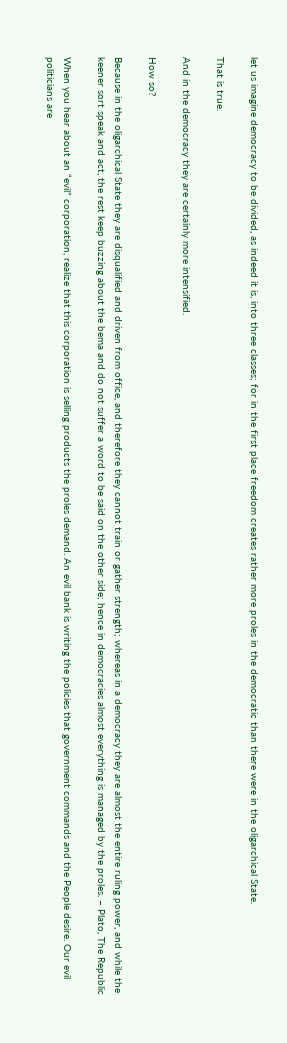let us imagine democracy to be divided, as indeed it is, into three classes; for in the first place freedom creates rather more proles in the democratic than there were in the oligarchical State.

That is true.

And in the democracy they are certainly more intensified.

How so?

Because in the oligarchical State they are disqualified and driven from office, and therefore they cannot train or gather strength; whereas in a democracy they are almost the entire ruling power, and while the keener sort speak and act, the rest keep buzzing about the bema and do not suffer a word to be said on the other side; hence in democracies almost everything is managed by the proles. – Plato, The Republic

When you hear about an “evil” corporation, realize that this corporation is selling products the proles demand. An evil bank is writing the policies that government commands and the People desire. Our evil politicians are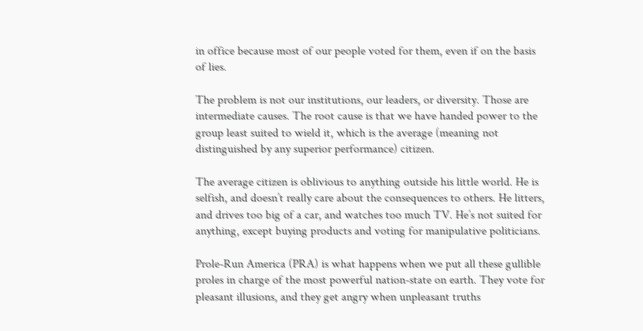in office because most of our people voted for them, even if on the basis of lies.

The problem is not our institutions, our leaders, or diversity. Those are intermediate causes. The root cause is that we have handed power to the group least suited to wield it, which is the average (meaning not distinguished by any superior performance) citizen.

The average citizen is oblivious to anything outside his little world. He is selfish, and doesn’t really care about the consequences to others. He litters, and drives too big of a car, and watches too much TV. He’s not suited for anything, except buying products and voting for manipulative politicians.

Prole-Run America (PRA) is what happens when we put all these gullible proles in charge of the most powerful nation-state on earth. They vote for pleasant illusions, and they get angry when unpleasant truths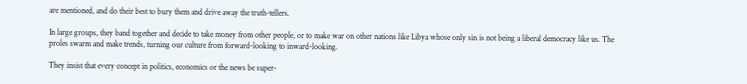are mentioned, and do their best to bury them and drive away the truth-tellers.

In large groups, they band together and decide to take money from other people, or to make war on other nations like Libya whose only sin is not being a liberal democracy like us. The proles swarm and make trends, turning our culture from forward-looking to inward-looking.

They insist that every concept in politics, economics or the news be super-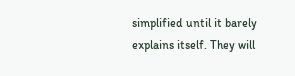simplified until it barely explains itself. They will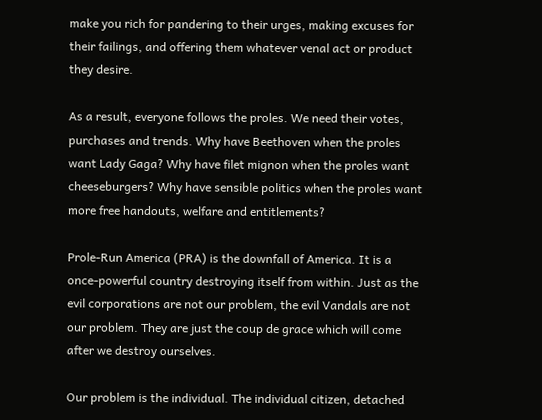make you rich for pandering to their urges, making excuses for their failings, and offering them whatever venal act or product they desire.

As a result, everyone follows the proles. We need their votes, purchases and trends. Why have Beethoven when the proles want Lady Gaga? Why have filet mignon when the proles want cheeseburgers? Why have sensible politics when the proles want more free handouts, welfare and entitlements?

Prole-Run America (PRA) is the downfall of America. It is a once-powerful country destroying itself from within. Just as the evil corporations are not our problem, the evil Vandals are not our problem. They are just the coup de grace which will come after we destroy ourselves.

Our problem is the individual. The individual citizen, detached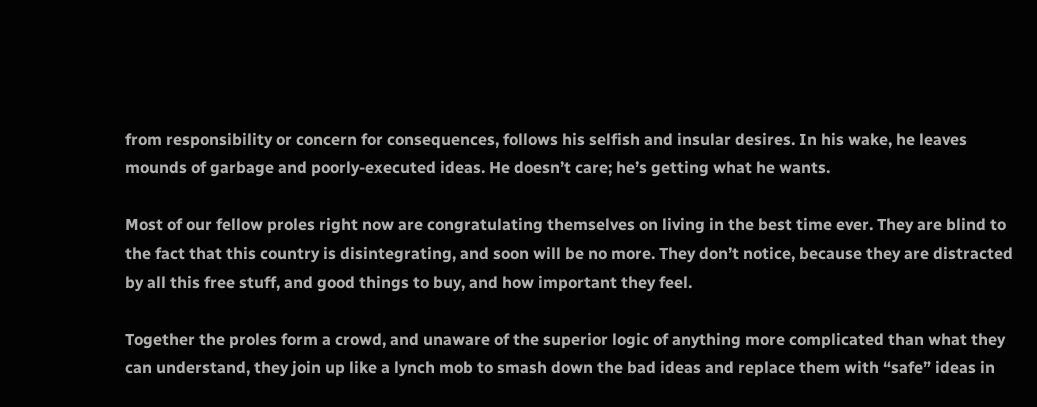from responsibility or concern for consequences, follows his selfish and insular desires. In his wake, he leaves mounds of garbage and poorly-executed ideas. He doesn’t care; he’s getting what he wants.

Most of our fellow proles right now are congratulating themselves on living in the best time ever. They are blind to the fact that this country is disintegrating, and soon will be no more. They don’t notice, because they are distracted by all this free stuff, and good things to buy, and how important they feel.

Together the proles form a crowd, and unaware of the superior logic of anything more complicated than what they can understand, they join up like a lynch mob to smash down the bad ideas and replace them with “safe” ideas in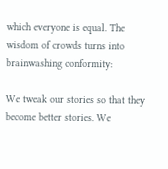which everyone is equal. The wisdom of crowds turns into brainwashing conformity:

We tweak our stories so that they become better stories. We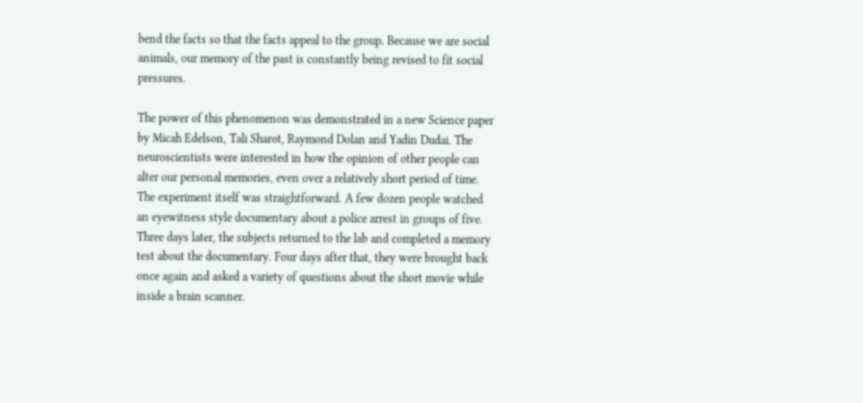bend the facts so that the facts appeal to the group. Because we are social animals, our memory of the past is constantly being revised to fit social pressures.

The power of this phenomenon was demonstrated in a new Science paper by Micah Edelson, Tali Sharot, Raymond Dolan and Yadin Dudai. The neuroscientists were interested in how the opinion of other people can alter our personal memories, even over a relatively short period of time. The experiment itself was straightforward. A few dozen people watched an eyewitness style documentary about a police arrest in groups of five. Three days later, the subjects returned to the lab and completed a memory test about the documentary. Four days after that, they were brought back once again and asked a variety of questions about the short movie while inside a brain scanner.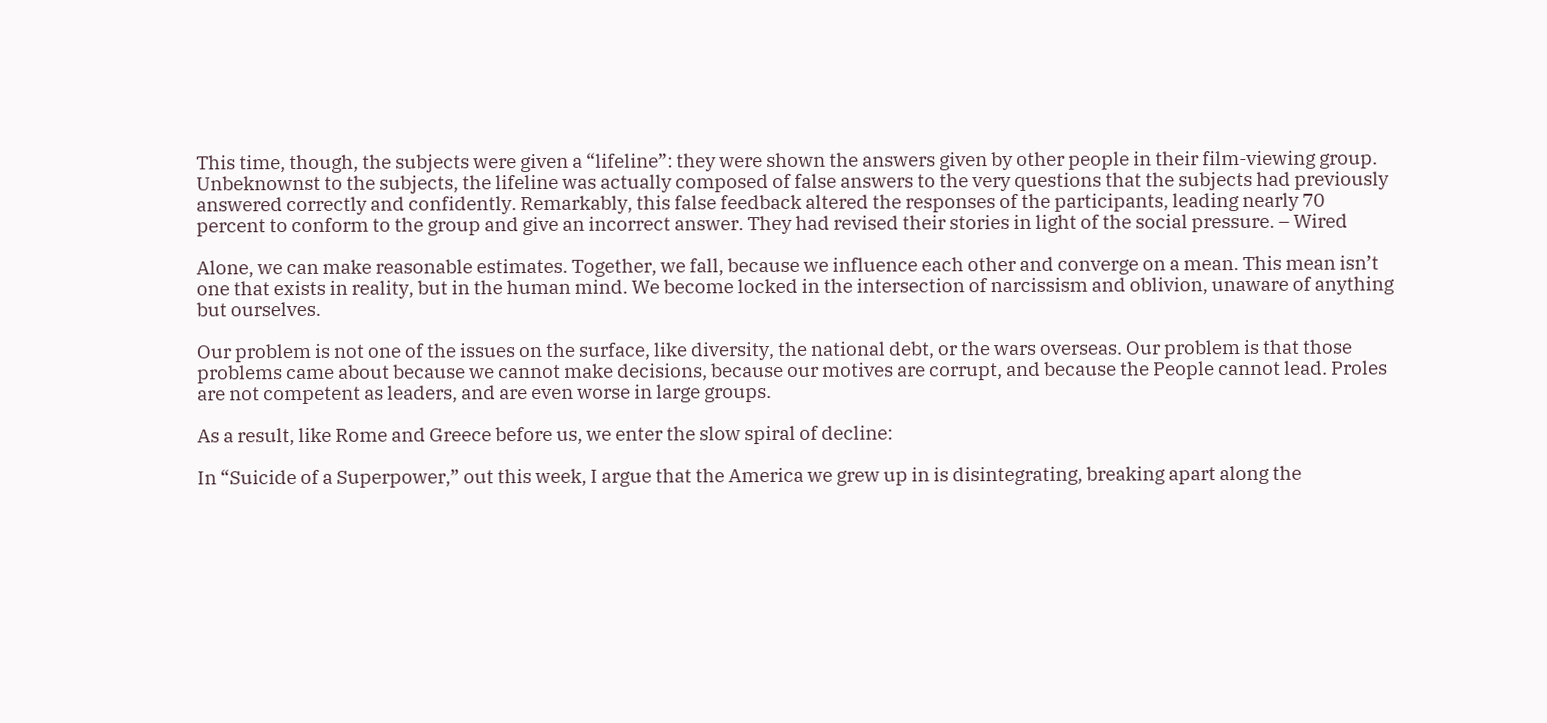This time, though, the subjects were given a “lifeline”: they were shown the answers given by other people in their film-viewing group. Unbeknownst to the subjects, the lifeline was actually composed of false answers to the very questions that the subjects had previously answered correctly and confidently. Remarkably, this false feedback altered the responses of the participants, leading nearly 70 percent to conform to the group and give an incorrect answer. They had revised their stories in light of the social pressure. – Wired

Alone, we can make reasonable estimates. Together, we fall, because we influence each other and converge on a mean. This mean isn’t one that exists in reality, but in the human mind. We become locked in the intersection of narcissism and oblivion, unaware of anything but ourselves.

Our problem is not one of the issues on the surface, like diversity, the national debt, or the wars overseas. Our problem is that those problems came about because we cannot make decisions, because our motives are corrupt, and because the People cannot lead. Proles are not competent as leaders, and are even worse in large groups.

As a result, like Rome and Greece before us, we enter the slow spiral of decline:

In “Suicide of a Superpower,” out this week, I argue that the America we grew up in is disintegrating, breaking apart along the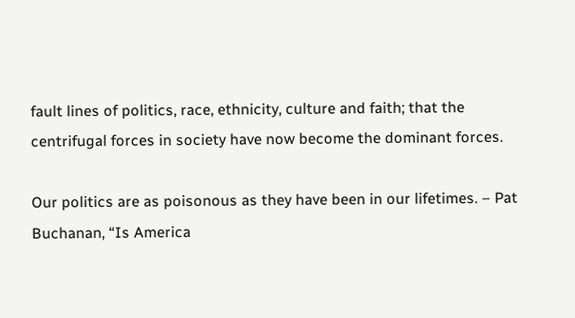fault lines of politics, race, ethnicity, culture and faith; that the centrifugal forces in society have now become the dominant forces.

Our politics are as poisonous as they have been in our lifetimes. – Pat Buchanan, “Is America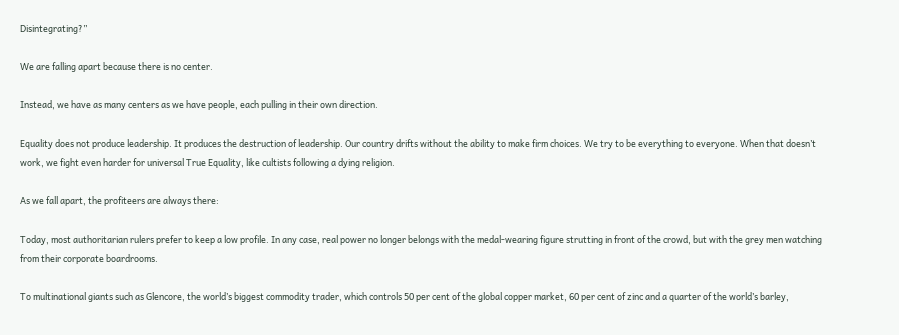Disintegrating?”

We are falling apart because there is no center.

Instead, we have as many centers as we have people, each pulling in their own direction.

Equality does not produce leadership. It produces the destruction of leadership. Our country drifts without the ability to make firm choices. We try to be everything to everyone. When that doesn’t work, we fight even harder for universal True Equality, like cultists following a dying religion.

As we fall apart, the profiteers are always there:

Today, most authoritarian rulers prefer to keep a low profile. In any case, real power no longer belongs with the medal-wearing figure strutting in front of the crowd, but with the grey men watching from their corporate boardrooms.

To multinational giants such as Glencore, the world’s biggest commodity trader, which controls 50 per cent of the global copper market, 60 per cent of zinc and a quarter of the world’s barley,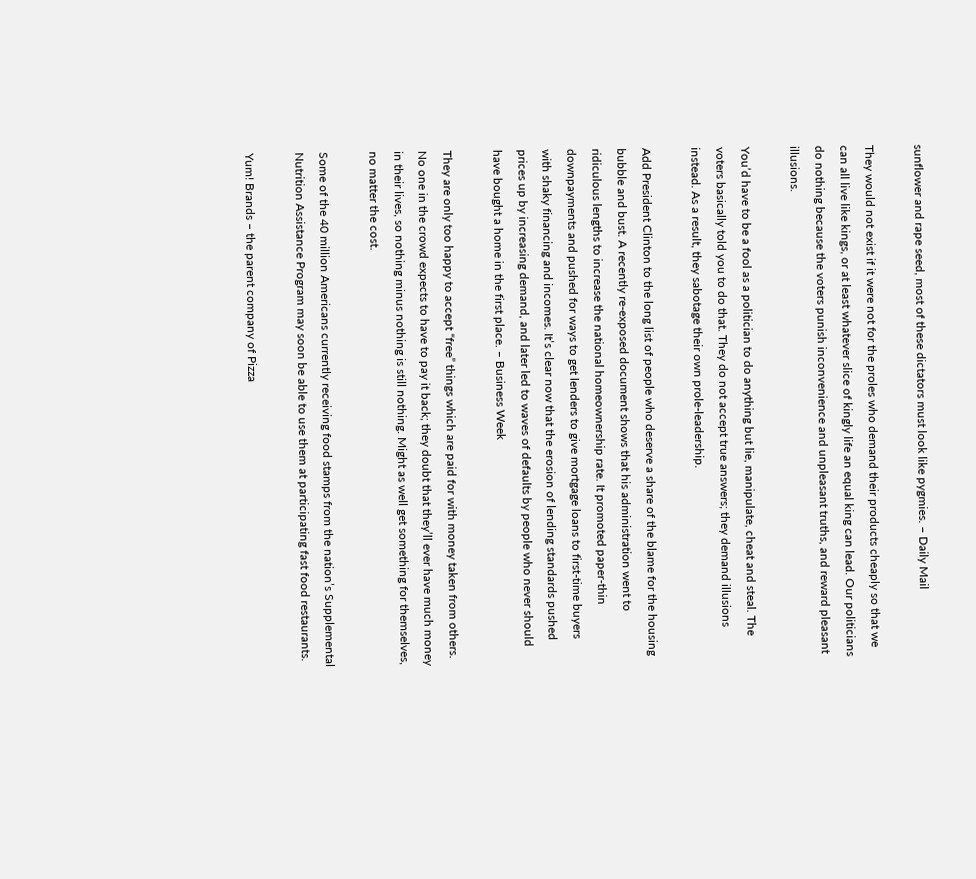sunflower and rape seed, most of these dictators must look like pygmies. – Daily Mail

They would not exist if it were not for the proles who demand their products cheaply so that we can all live like kings, or at least whatever slice of kingly life an equal king can lead. Our politicians do nothing because the voters punish inconvenience and unpleasant truths, and reward pleasant illusions.

You’d have to be a fool as a politician to do anything but lie, manipulate, cheat and steal. The voters basically told you to do that. They do not accept true answers; they demand illusions instead. As a result, they sabotage their own prole-leadership.

Add President Clinton to the long list of people who deserve a share of the blame for the housing bubble and bust. A recently re-exposed document shows that his administration went to ridiculous lengths to increase the national homeownership rate. It promoted paper-thin downpayments and pushed for ways to get lenders to give mortgage loans to first-time buyers with shaky financing and incomes. It’s clear now that the erosion of lending standards pushed prices up by increasing demand, and later led to waves of defaults by people who never should have bought a home in the first place. – Business Week

They are only too happy to accept “free” things which are paid for with money taken from others. No one in the crowd expects to have to pay it back; they doubt that they’ll ever have much money in their lives, so nothing minus nothing is still nothing. Might as well get something for themselves, no matter the cost.

Some of the 40 million Americans currently receiving food stamps from the nation’s Supplemental Nutrition Assistance Program may soon be able to use them at participating fast food restaurants.

Yum! Brands – the parent company of Pizza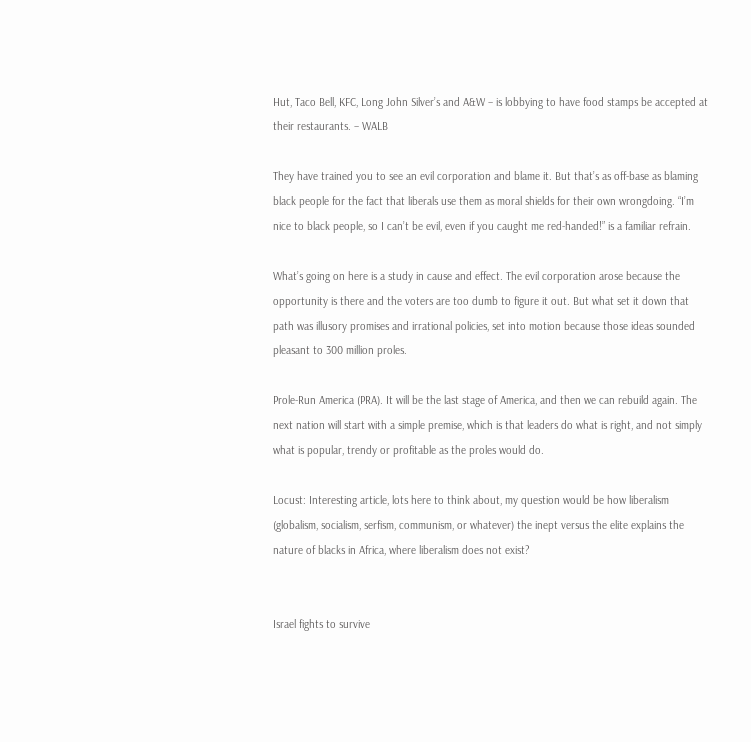Hut, Taco Bell, KFC, Long John Silver’s and A&W – is lobbying to have food stamps be accepted at their restaurants. – WALB

They have trained you to see an evil corporation and blame it. But that’s as off-base as blaming black people for the fact that liberals use them as moral shields for their own wrongdoing. “I’m nice to black people, so I can’t be evil, even if you caught me red-handed!” is a familiar refrain.

What’s going on here is a study in cause and effect. The evil corporation arose because the opportunity is there and the voters are too dumb to figure it out. But what set it down that path was illusory promises and irrational policies, set into motion because those ideas sounded pleasant to 300 million proles.

Prole-Run America (PRA). It will be the last stage of America, and then we can rebuild again. The next nation will start with a simple premise, which is that leaders do what is right, and not simply what is popular, trendy or profitable as the proles would do.

Locust: Interesting article, lots here to think about, my question would be how liberalism (globalism, socialism, serfism, communism, or whatever) the inept versus the elite explains the nature of blacks in Africa, where liberalism does not exist?


Israel fights to survive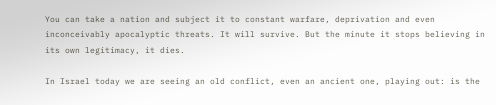You can take a nation and subject it to constant warfare, deprivation and even inconceivably apocalyptic threats. It will survive. But the minute it stops believing in its own legitimacy, it dies.

In Israel today we are seeing an old conflict, even an ancient one, playing out: is the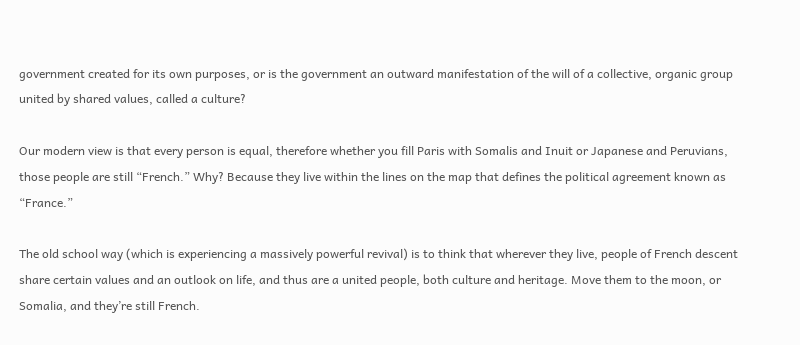government created for its own purposes, or is the government an outward manifestation of the will of a collective, organic group united by shared values, called a culture?

Our modern view is that every person is equal, therefore whether you fill Paris with Somalis and Inuit or Japanese and Peruvians, those people are still “French.” Why? Because they live within the lines on the map that defines the political agreement known as “France.”

The old school way (which is experiencing a massively powerful revival) is to think that wherever they live, people of French descent share certain values and an outlook on life, and thus are a united people, both culture and heritage. Move them to the moon, or Somalia, and they’re still French.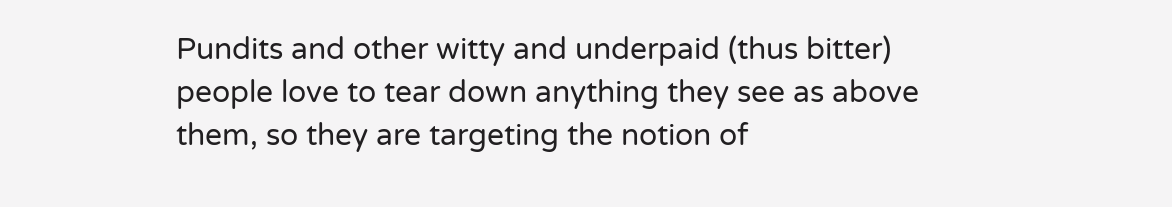Pundits and other witty and underpaid (thus bitter) people love to tear down anything they see as above them, so they are targeting the notion of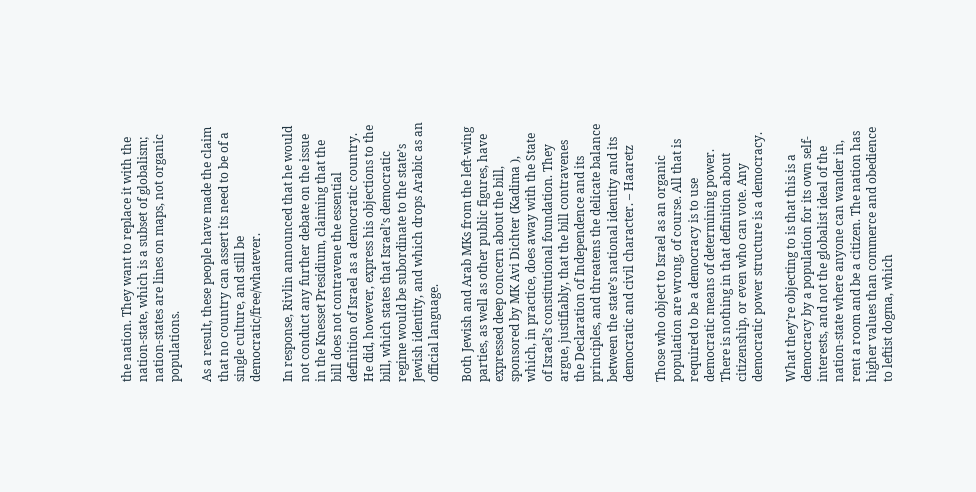the nation. They want to replace it with the nation-state, which is a subset of globalism; nation-states are lines on maps, not organic populations.

As a result, these people have made the claim that no country can assert its need to be of a single culture, and still be democratic/free/whatever.

In response, Rivlin announced that he would not conduct any further debate on the issue in the Knesset Presidium, claiming that the bill does not contravene the essential definition of Israel as a democratic country. He did, however, express his objections to the bill, which states that Israel’s democratic regime would be subordinate to the state’s Jewish identity, and which drops Arabic as an official language.

Both Jewish and Arab MKs from the left-wing parties, as well as other public figures, have expressed deep concern about the bill, sponsored by MK Avi Dichter (Kadima ), which, in practice, does away with the State of Israel’s constitutional foundation. They argue, justifiably, that the bill contravenes the Declaration of Independence and its principles, and threatens the delicate balance between the state’s national identity and its democratic and civil character. – Haaretz

Those who object to Israel as an organic population are wrong, of course. All that is required to be a democracy is to use democratic means of determining power. There is nothing in that definition about citizenship, or even who can vote. Any democratic power structure is a democracy.

What they’re objecting to is that this is a democracy by a population for its own self-interests, and not the globalist ideal of the nation-state where anyone can wander in, rent a room and be a citizen. The nation has higher values than commerce and obedience to leftist dogma, which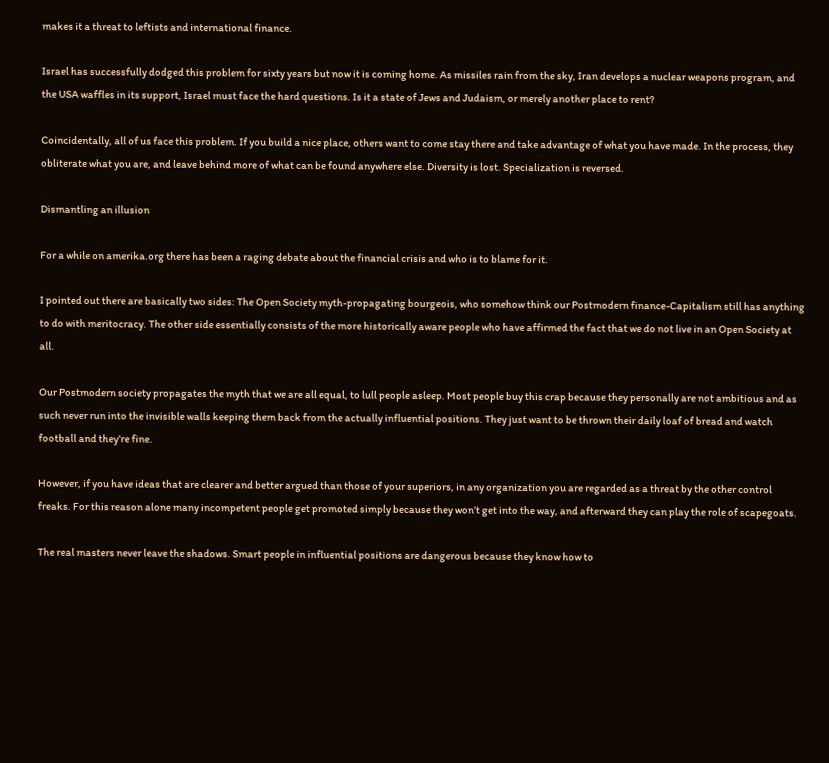makes it a threat to leftists and international finance.

Israel has successfully dodged this problem for sixty years but now it is coming home. As missiles rain from the sky, Iran develops a nuclear weapons program, and the USA waffles in its support, Israel must face the hard questions. Is it a state of Jews and Judaism, or merely another place to rent?

Coincidentally, all of us face this problem. If you build a nice place, others want to come stay there and take advantage of what you have made. In the process, they obliterate what you are, and leave behind more of what can be found anywhere else. Diversity is lost. Specialization is reversed.

Dismantling an illusion

For a while on amerika.org there has been a raging debate about the financial crisis and who is to blame for it.

I pointed out there are basically two sides: The Open Society myth-propagating bourgeois, who somehow think our Postmodern finance-Capitalism still has anything to do with meritocracy. The other side essentially consists of the more historically aware people who have affirmed the fact that we do not live in an Open Society at all.

Our Postmodern society propagates the myth that we are all equal, to lull people asleep. Most people buy this crap because they personally are not ambitious and as such never run into the invisible walls keeping them back from the actually influential positions. They just want to be thrown their daily loaf of bread and watch football and they’re fine.

However, if you have ideas that are clearer and better argued than those of your superiors, in any organization you are regarded as a threat by the other control freaks. For this reason alone many incompetent people get promoted simply because they won’t get into the way, and afterward they can play the role of scapegoats.

The real masters never leave the shadows. Smart people in influential positions are dangerous because they know how to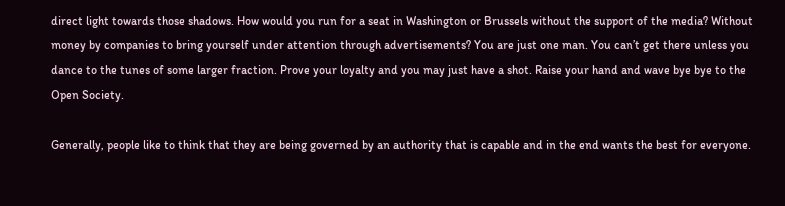direct light towards those shadows. How would you run for a seat in Washington or Brussels without the support of the media? Without money by companies to bring yourself under attention through advertisements? You are just one man. You can’t get there unless you dance to the tunes of some larger fraction. Prove your loyalty and you may just have a shot. Raise your hand and wave bye bye to the Open Society.

Generally, people like to think that they are being governed by an authority that is capable and in the end wants the best for everyone.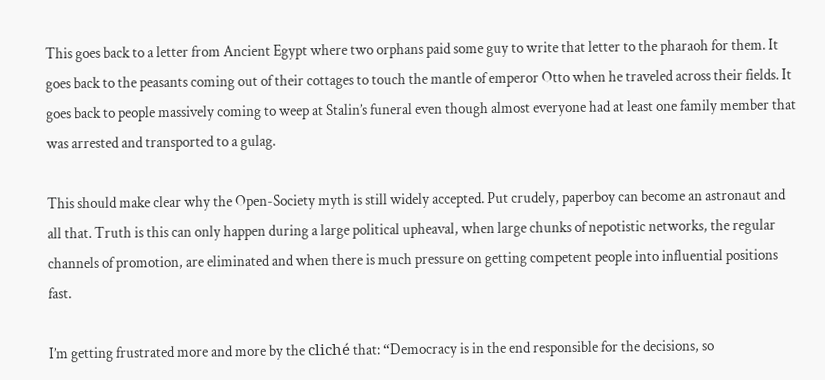This goes back to a letter from Ancient Egypt where two orphans paid some guy to write that letter to the pharaoh for them. It goes back to the peasants coming out of their cottages to touch the mantle of emperor Otto when he traveled across their fields. It goes back to people massively coming to weep at Stalin’s funeral even though almost everyone had at least one family member that was arrested and transported to a gulag.

This should make clear why the Open-Society myth is still widely accepted. Put crudely, paperboy can become an astronaut and all that. Truth is this can only happen during a large political upheaval, when large chunks of nepotistic networks, the regular channels of promotion, are eliminated and when there is much pressure on getting competent people into influential positions fast.

I’m getting frustrated more and more by the cliché that: “Democracy is in the end responsible for the decisions, so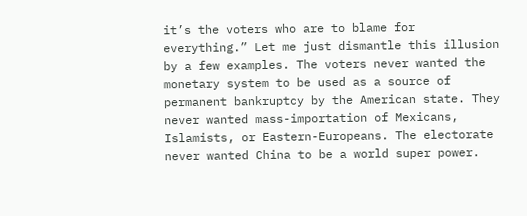it’s the voters who are to blame for everything.” Let me just dismantle this illusion by a few examples. The voters never wanted the monetary system to be used as a source of permanent bankruptcy by the American state. They never wanted mass-importation of Mexicans, Islamists, or Eastern-Europeans. The electorate never wanted China to be a world super power.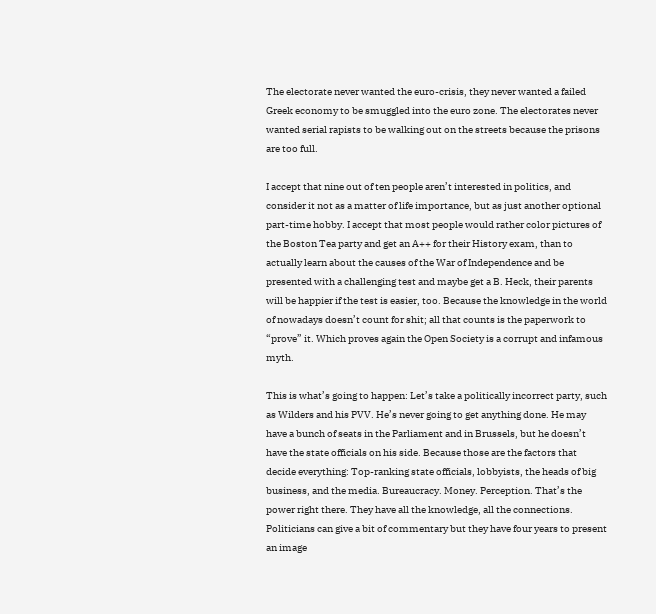The electorate never wanted the euro-crisis, they never wanted a failed Greek economy to be smuggled into the euro zone. The electorates never wanted serial rapists to be walking out on the streets because the prisons are too full.

I accept that nine out of ten people aren’t interested in politics, and consider it not as a matter of life importance, but as just another optional part-time hobby. I accept that most people would rather color pictures of the Boston Tea party and get an A++ for their History exam, than to actually learn about the causes of the War of Independence and be presented with a challenging test and maybe get a B. Heck, their parents will be happier if the test is easier, too. Because the knowledge in the world of nowadays doesn’t count for shit; all that counts is the paperwork to “prove” it. Which proves again the Open Society is a corrupt and infamous myth.

This is what’s going to happen: Let’s take a politically incorrect party, such as Wilders and his PVV. He’s never going to get anything done. He may have a bunch of seats in the Parliament and in Brussels, but he doesn’t have the state officials on his side. Because those are the factors that decide everything: Top-ranking state officials, lobbyists, the heads of big business, and the media. Bureaucracy. Money. Perception. That’s the power right there. They have all the knowledge, all the connections. Politicians can give a bit of commentary but they have four years to present an image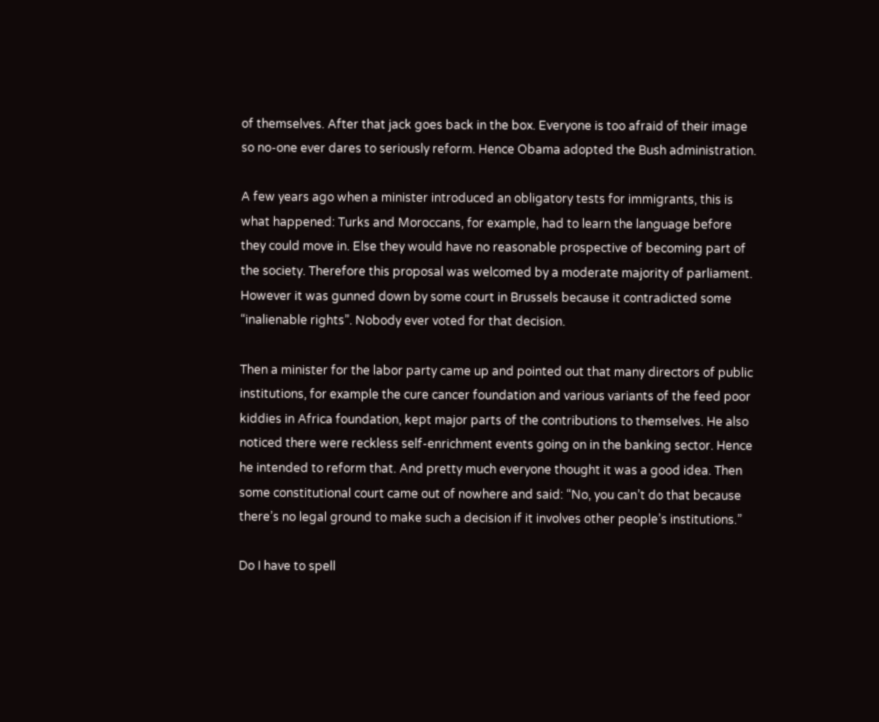of themselves. After that jack goes back in the box. Everyone is too afraid of their image so no-one ever dares to seriously reform. Hence Obama adopted the Bush administration.

A few years ago when a minister introduced an obligatory tests for immigrants, this is what happened: Turks and Moroccans, for example, had to learn the language before they could move in. Else they would have no reasonable prospective of becoming part of the society. Therefore this proposal was welcomed by a moderate majority of parliament. However it was gunned down by some court in Brussels because it contradicted some “inalienable rights”. Nobody ever voted for that decision.

Then a minister for the labor party came up and pointed out that many directors of public institutions, for example the cure cancer foundation and various variants of the feed poor kiddies in Africa foundation, kept major parts of the contributions to themselves. He also noticed there were reckless self-enrichment events going on in the banking sector. Hence he intended to reform that. And pretty much everyone thought it was a good idea. Then some constitutional court came out of nowhere and said: “No, you can’t do that because there’s no legal ground to make such a decision if it involves other people’s institutions.”

Do I have to spell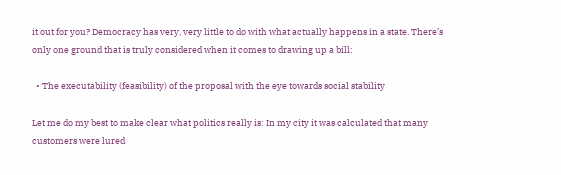it out for you? Democracy has very, very little to do with what actually happens in a state. There’s only one ground that is truly considered when it comes to drawing up a bill:

  • The executability (feasibility) of the proposal with the eye towards social stability

Let me do my best to make clear what politics really is: In my city it was calculated that many customers were lured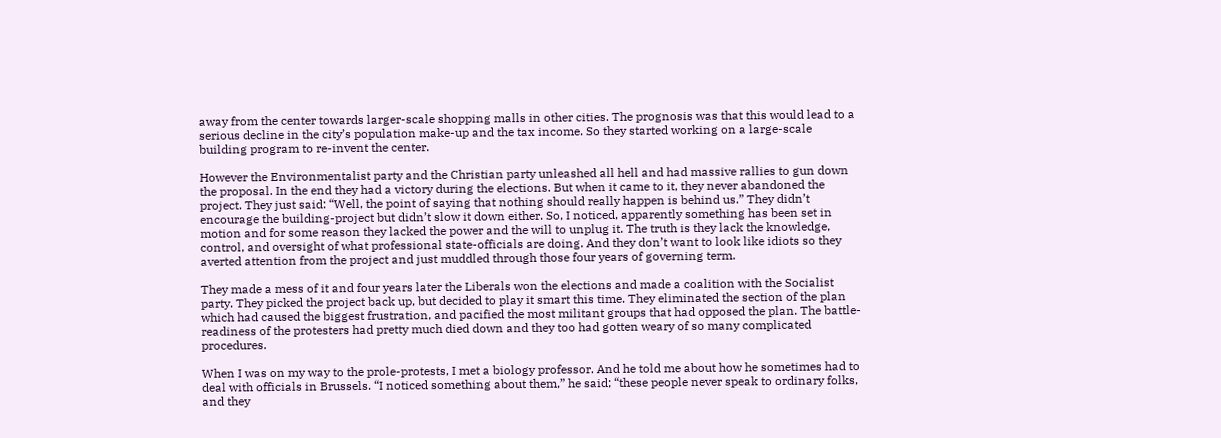away from the center towards larger-scale shopping malls in other cities. The prognosis was that this would lead to a serious decline in the city’s population make-up and the tax income. So they started working on a large-scale building program to re-invent the center.

However the Environmentalist party and the Christian party unleashed all hell and had massive rallies to gun down the proposal. In the end they had a victory during the elections. But when it came to it, they never abandoned the project. They just said: “Well, the point of saying that nothing should really happen is behind us.” They didn’t encourage the building-project but didn’t slow it down either. So, I noticed, apparently something has been set in motion and for some reason they lacked the power and the will to unplug it. The truth is they lack the knowledge, control, and oversight of what professional state-officials are doing. And they don’t want to look like idiots so they averted attention from the project and just muddled through those four years of governing term.

They made a mess of it and four years later the Liberals won the elections and made a coalition with the Socialist party. They picked the project back up, but decided to play it smart this time. They eliminated the section of the plan which had caused the biggest frustration, and pacified the most militant groups that had opposed the plan. The battle-readiness of the protesters had pretty much died down and they too had gotten weary of so many complicated procedures.

When I was on my way to the prole-protests, I met a biology professor. And he told me about how he sometimes had to deal with officials in Brussels. “I noticed something about them,” he said; “these people never speak to ordinary folks, and they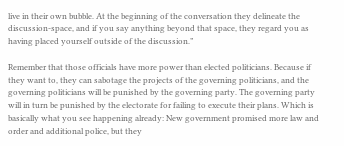live in their own bubble. At the beginning of the conversation they delineate the discussion-space, and if you say anything beyond that space, they regard you as having placed yourself outside of the discussion.”

Remember that those officials have more power than elected politicians. Because if they want to, they can sabotage the projects of the governing politicians, and the governing politicians will be punished by the governing party. The governing party will in turn be punished by the electorate for failing to execute their plans. Which is basically what you see happening already: New government promised more law and order and additional police, but they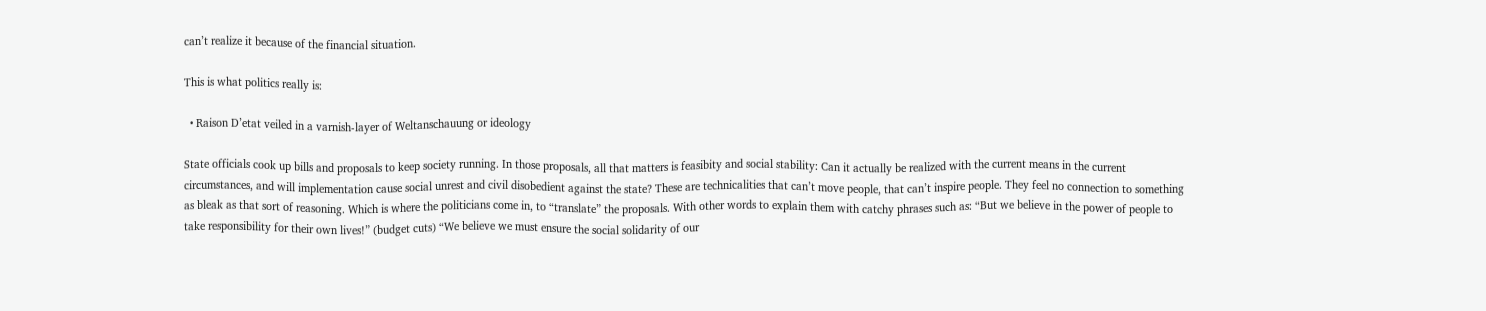can’t realize it because of the financial situation.

This is what politics really is:

  • Raison D’etat veiled in a varnish-layer of Weltanschauung or ideology

State officials cook up bills and proposals to keep society running. In those proposals, all that matters is feasibity and social stability: Can it actually be realized with the current means in the current circumstances, and will implementation cause social unrest and civil disobedient against the state? These are technicalities that can’t move people, that can’t inspire people. They feel no connection to something as bleak as that sort of reasoning. Which is where the politicians come in, to “translate” the proposals. With other words to explain them with catchy phrases such as: “But we believe in the power of people to take responsibility for their own lives!” (budget cuts) “We believe we must ensure the social solidarity of our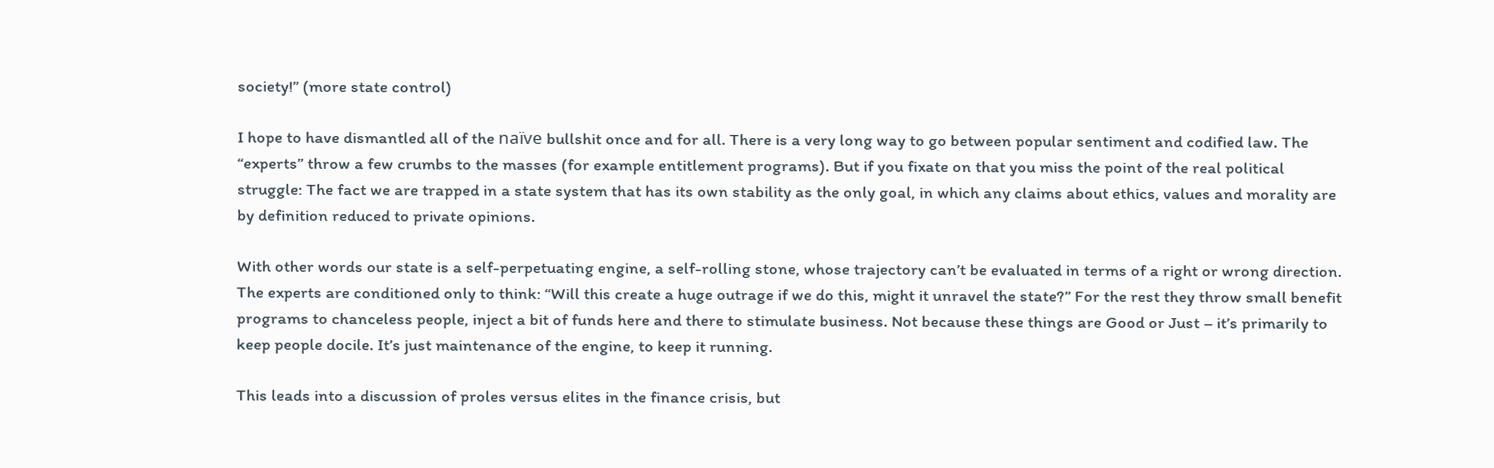society!” (more state control)

I hope to have dismantled all of the naïve bullshit once and for all. There is a very long way to go between popular sentiment and codified law. The “experts” throw a few crumbs to the masses (for example entitlement programs). But if you fixate on that you miss the point of the real political struggle: The fact we are trapped in a state system that has its own stability as the only goal, in which any claims about ethics, values and morality are by definition reduced to private opinions.

With other words our state is a self-perpetuating engine, a self-rolling stone, whose trajectory can’t be evaluated in terms of a right or wrong direction. The experts are conditioned only to think: “Will this create a huge outrage if we do this, might it unravel the state?” For the rest they throw small benefit programs to chanceless people, inject a bit of funds here and there to stimulate business. Not because these things are Good or Just – it’s primarily to keep people docile. It’s just maintenance of the engine, to keep it running.

This leads into a discussion of proles versus elites in the finance crisis, but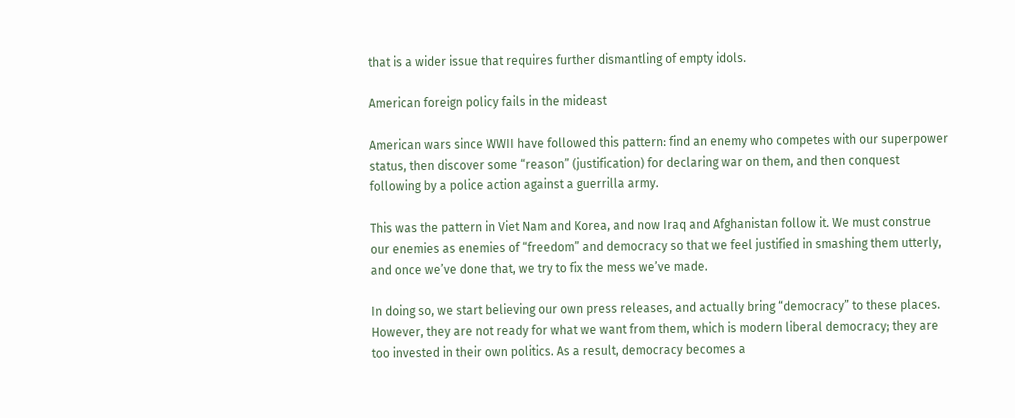that is a wider issue that requires further dismantling of empty idols.

American foreign policy fails in the mideast

American wars since WWII have followed this pattern: find an enemy who competes with our superpower status, then discover some “reason” (justification) for declaring war on them, and then conquest following by a police action against a guerrilla army.

This was the pattern in Viet Nam and Korea, and now Iraq and Afghanistan follow it. We must construe our enemies as enemies of “freedom” and democracy so that we feel justified in smashing them utterly, and once we’ve done that, we try to fix the mess we’ve made.

In doing so, we start believing our own press releases, and actually bring “democracy” to these places. However, they are not ready for what we want from them, which is modern liberal democracy; they are too invested in their own politics. As a result, democracy becomes a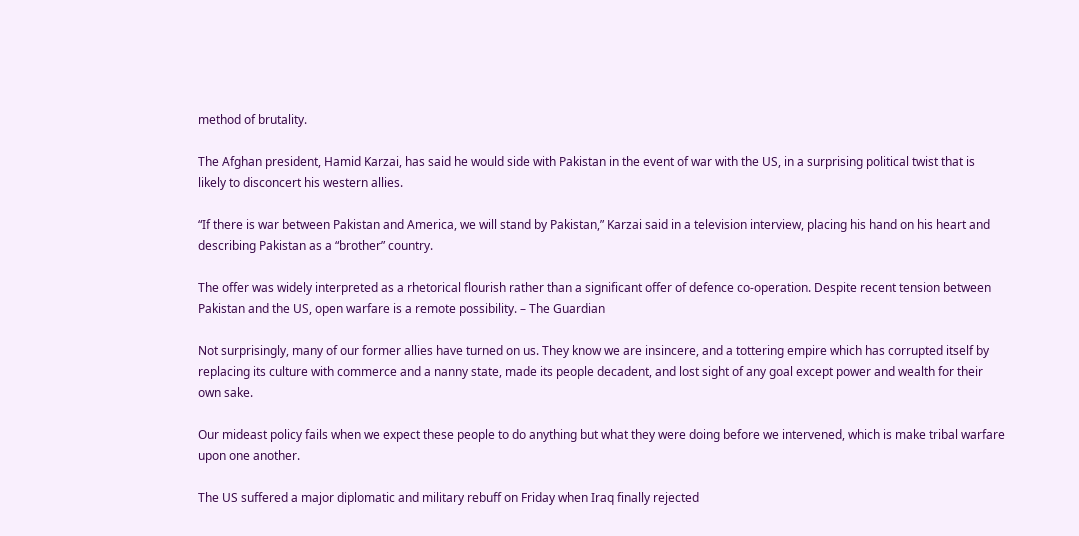method of brutality.

The Afghan president, Hamid Karzai, has said he would side with Pakistan in the event of war with the US, in a surprising political twist that is likely to disconcert his western allies.

“If there is war between Pakistan and America, we will stand by Pakistan,” Karzai said in a television interview, placing his hand on his heart and describing Pakistan as a “brother” country.

The offer was widely interpreted as a rhetorical flourish rather than a significant offer of defence co-operation. Despite recent tension between Pakistan and the US, open warfare is a remote possibility. – The Guardian

Not surprisingly, many of our former allies have turned on us. They know we are insincere, and a tottering empire which has corrupted itself by replacing its culture with commerce and a nanny state, made its people decadent, and lost sight of any goal except power and wealth for their own sake.

Our mideast policy fails when we expect these people to do anything but what they were doing before we intervened, which is make tribal warfare upon one another.

The US suffered a major diplomatic and military rebuff on Friday when Iraq finally rejected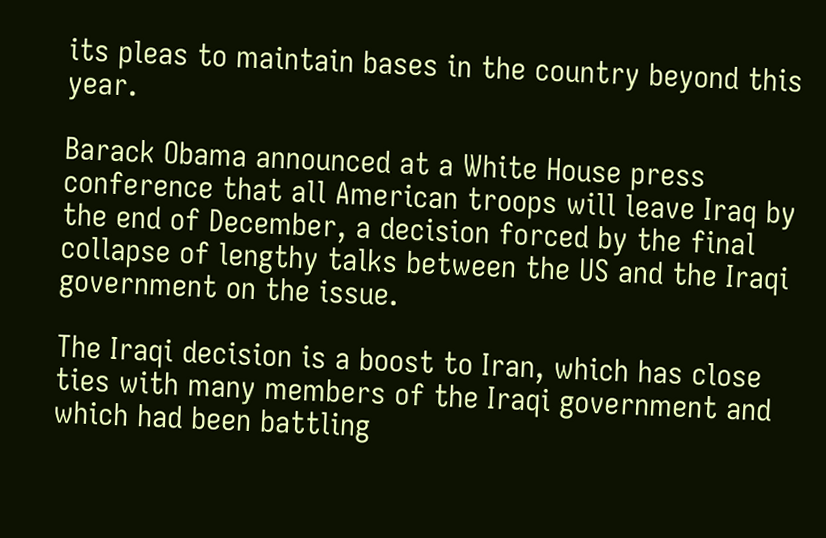its pleas to maintain bases in the country beyond this year.

Barack Obama announced at a White House press conference that all American troops will leave Iraq by the end of December, a decision forced by the final collapse of lengthy talks between the US and the Iraqi government on the issue.

The Iraqi decision is a boost to Iran, which has close ties with many members of the Iraqi government and which had been battling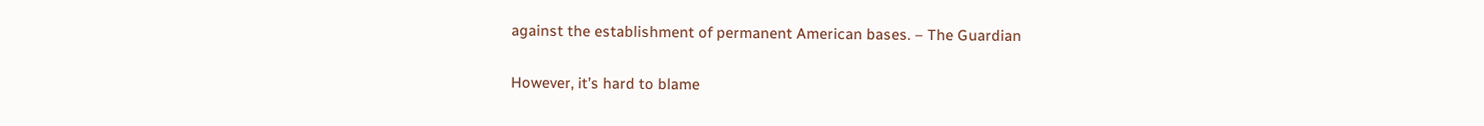against the establishment of permanent American bases. – The Guardian

However, it’s hard to blame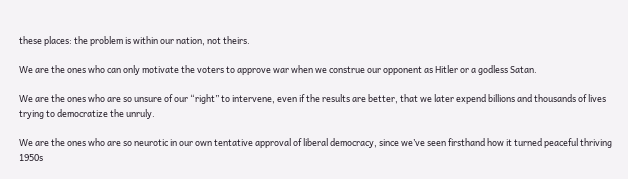these places: the problem is within our nation, not theirs.

We are the ones who can only motivate the voters to approve war when we construe our opponent as Hitler or a godless Satan.

We are the ones who are so unsure of our “right” to intervene, even if the results are better, that we later expend billions and thousands of lives trying to democratize the unruly.

We are the ones who are so neurotic in our own tentative approval of liberal democracy, since we’ve seen firsthand how it turned peaceful thriving 1950s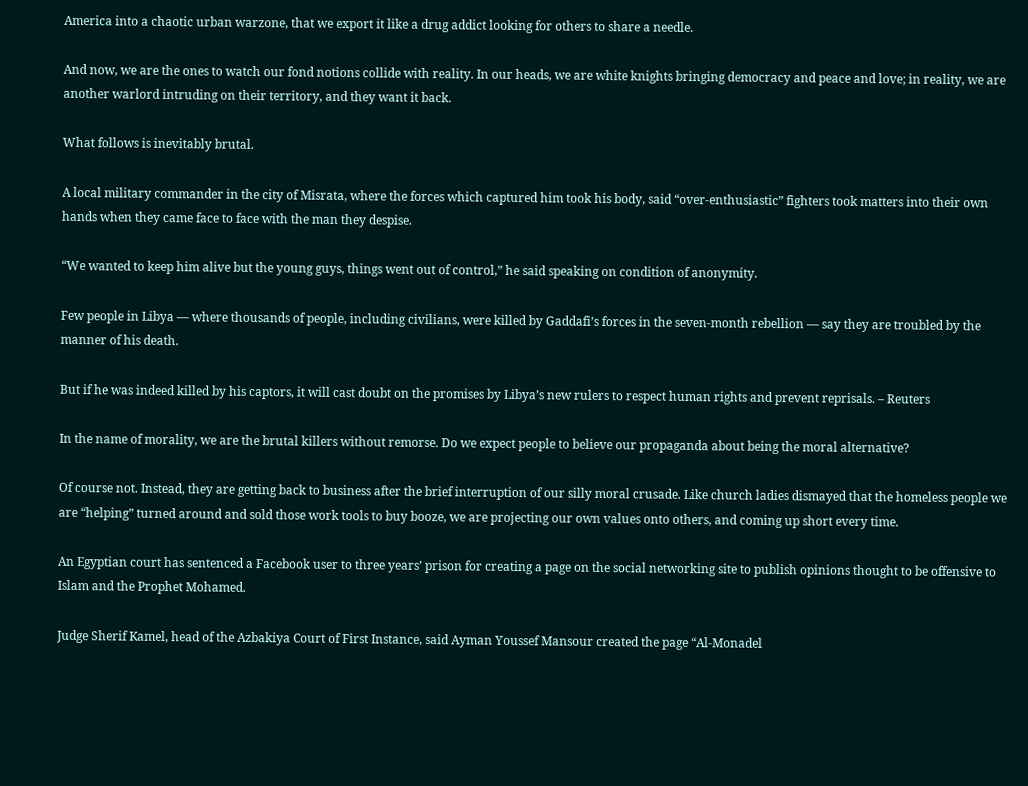America into a chaotic urban warzone, that we export it like a drug addict looking for others to share a needle.

And now, we are the ones to watch our fond notions collide with reality. In our heads, we are white knights bringing democracy and peace and love; in reality, we are another warlord intruding on their territory, and they want it back.

What follows is inevitably brutal.

A local military commander in the city of Misrata, where the forces which captured him took his body, said “over-enthusiastic” fighters took matters into their own hands when they came face to face with the man they despise.

“We wanted to keep him alive but the young guys, things went out of control,” he said speaking on condition of anonymity.

Few people in Libya — where thousands of people, including civilians, were killed by Gaddafi’s forces in the seven-month rebellion — say they are troubled by the manner of his death.

But if he was indeed killed by his captors, it will cast doubt on the promises by Libya’s new rulers to respect human rights and prevent reprisals. – Reuters

In the name of morality, we are the brutal killers without remorse. Do we expect people to believe our propaganda about being the moral alternative?

Of course not. Instead, they are getting back to business after the brief interruption of our silly moral crusade. Like church ladies dismayed that the homeless people we are “helping” turned around and sold those work tools to buy booze, we are projecting our own values onto others, and coming up short every time.

An Egyptian court has sentenced a Facebook user to three years’ prison for creating a page on the social networking site to publish opinions thought to be offensive to Islam and the Prophet Mohamed.

Judge Sherif Kamel, head of the Azbakiya Court of First Instance, said Ayman Youssef Mansour created the page “Al-Monadel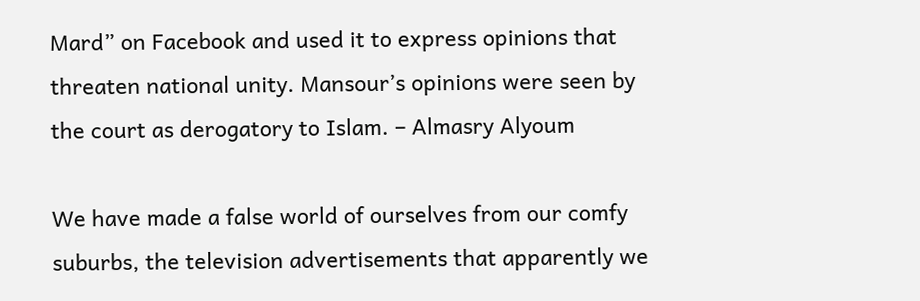Mard” on Facebook and used it to express opinions that threaten national unity. Mansour’s opinions were seen by the court as derogatory to Islam. – Almasry Alyoum

We have made a false world of ourselves from our comfy suburbs, the television advertisements that apparently we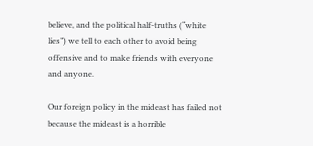believe, and the political half-truths (“white lies”) we tell to each other to avoid being offensive and to make friends with everyone and anyone.

Our foreign policy in the mideast has failed not because the mideast is a horrible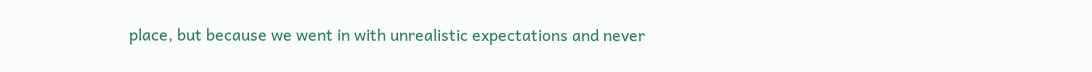place, but because we went in with unrealistic expectations and never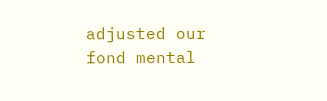adjusted our fond mental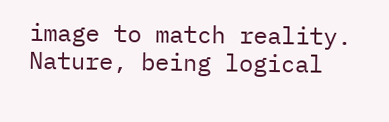image to match reality. Nature, being logical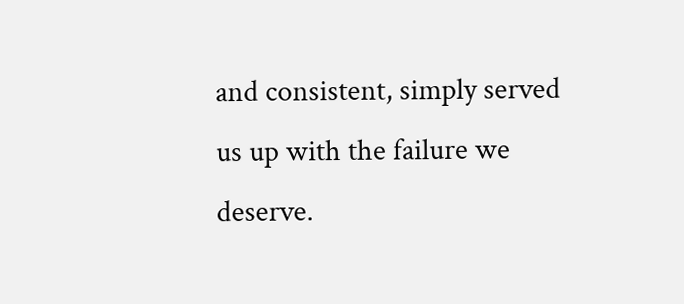and consistent, simply served us up with the failure we deserve.